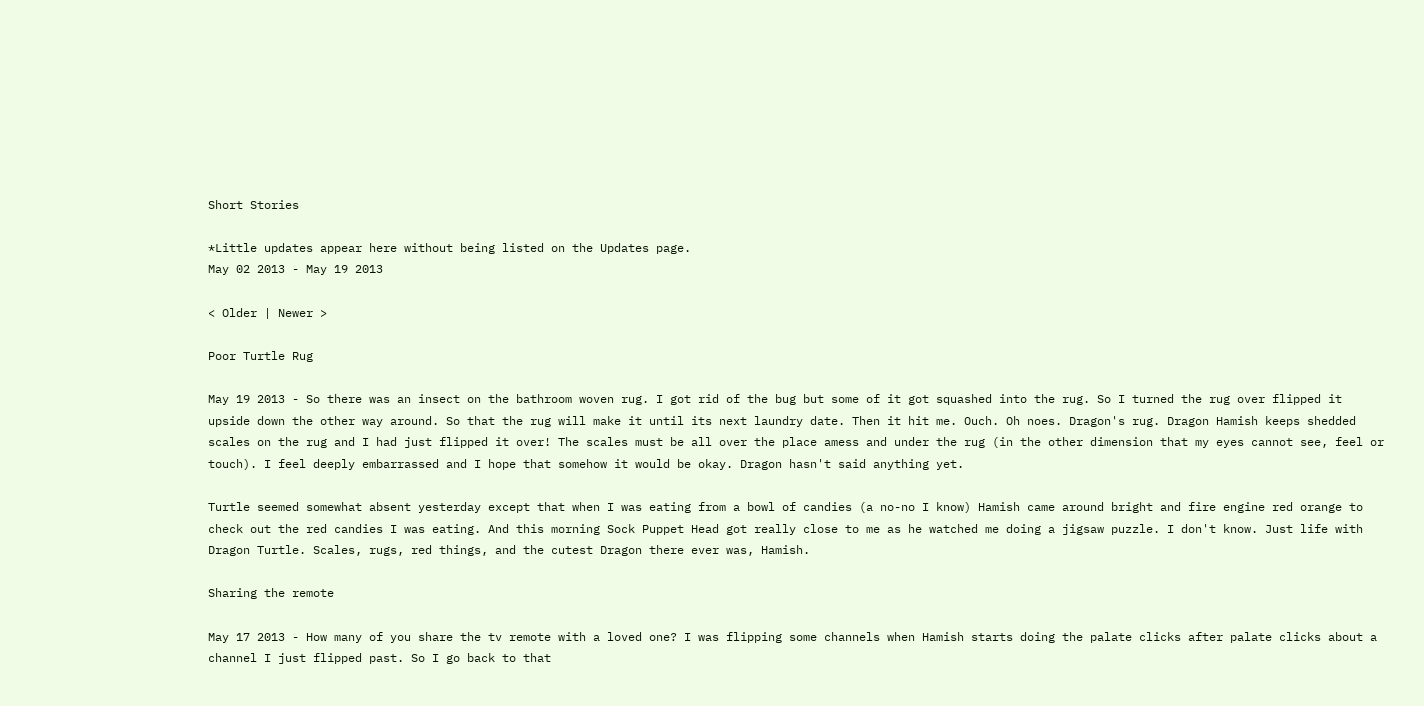Short Stories

*Little updates appear here without being listed on the Updates page.
May 02 2013 - May 19 2013

< Older | Newer >

Poor Turtle Rug

May 19 2013 - So there was an insect on the bathroom woven rug. I got rid of the bug but some of it got squashed into the rug. So I turned the rug over flipped it upside down the other way around. So that the rug will make it until its next laundry date. Then it hit me. Ouch. Oh noes. Dragon's rug. Dragon Hamish keeps shedded scales on the rug and I had just flipped it over! The scales must be all over the place amess and under the rug (in the other dimension that my eyes cannot see, feel or touch). I feel deeply embarrassed and I hope that somehow it would be okay. Dragon hasn't said anything yet.

Turtle seemed somewhat absent yesterday except that when I was eating from a bowl of candies (a no-no I know) Hamish came around bright and fire engine red orange to check out the red candies I was eating. And this morning Sock Puppet Head got really close to me as he watched me doing a jigsaw puzzle. I don't know. Just life with Dragon Turtle. Scales, rugs, red things, and the cutest Dragon there ever was, Hamish.

Sharing the remote

May 17 2013 - How many of you share the tv remote with a loved one? I was flipping some channels when Hamish starts doing the palate clicks after palate clicks about a channel I just flipped past. So I go back to that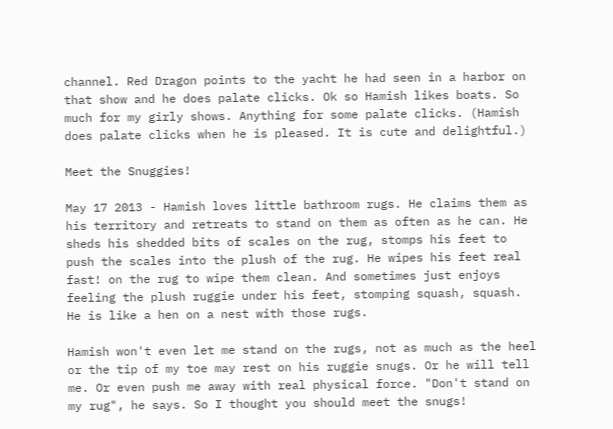channel. Red Dragon points to the yacht he had seen in a harbor on that show and he does palate clicks. Ok so Hamish likes boats. So much for my girly shows. Anything for some palate clicks. (Hamish does palate clicks when he is pleased. It is cute and delightful.)

Meet the Snuggies!

May 17 2013 - Hamish loves little bathroom rugs. He claims them as his territory and retreats to stand on them as often as he can. He sheds his shedded bits of scales on the rug, stomps his feet to push the scales into the plush of the rug. He wipes his feet real fast! on the rug to wipe them clean. And sometimes just enjoys feeling the plush ruggie under his feet, stomping squash, squash. He is like a hen on a nest with those rugs.

Hamish won't even let me stand on the rugs, not as much as the heel or the tip of my toe may rest on his ruggie snugs. Or he will tell me. Or even push me away with real physical force. "Don't stand on my rug", he says. So I thought you should meet the snugs!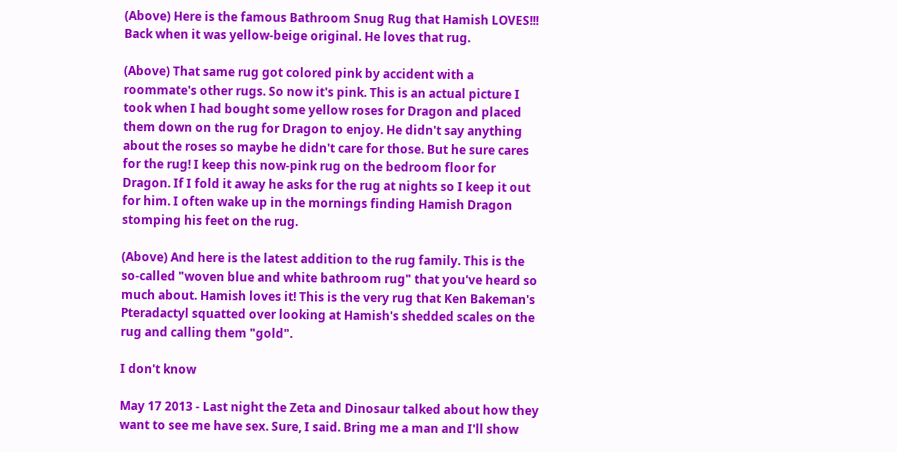(Above) Here is the famous Bathroom Snug Rug that Hamish LOVES!!! Back when it was yellow-beige original. He loves that rug.

(Above) That same rug got colored pink by accident with a roommate's other rugs. So now it's pink. This is an actual picture I took when I had bought some yellow roses for Dragon and placed them down on the rug for Dragon to enjoy. He didn't say anything about the roses so maybe he didn't care for those. But he sure cares for the rug! I keep this now-pink rug on the bedroom floor for Dragon. If I fold it away he asks for the rug at nights so I keep it out for him. I often wake up in the mornings finding Hamish Dragon stomping his feet on the rug.

(Above) And here is the latest addition to the rug family. This is the so-called "woven blue and white bathroom rug" that you've heard so much about. Hamish loves it! This is the very rug that Ken Bakeman's Pteradactyl squatted over looking at Hamish's shedded scales on the rug and calling them "gold".

I don't know

May 17 2013 - Last night the Zeta and Dinosaur talked about how they want to see me have sex. Sure, I said. Bring me a man and I'll show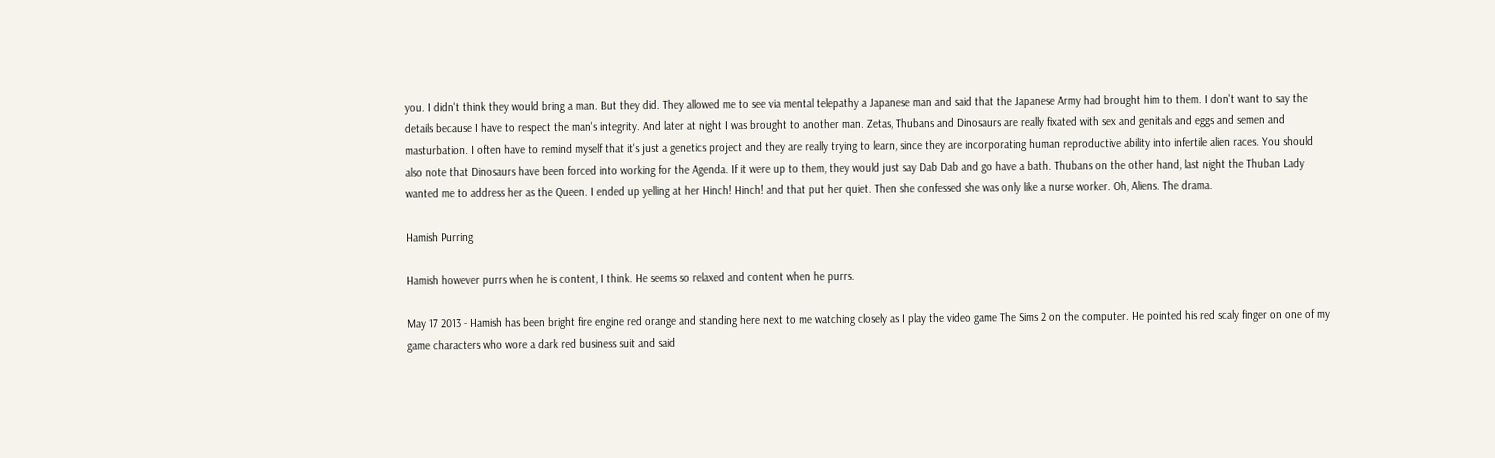you. I didn't think they would bring a man. But they did. They allowed me to see via mental telepathy a Japanese man and said that the Japanese Army had brought him to them. I don't want to say the details because I have to respect the man's integrity. And later at night I was brought to another man. Zetas, Thubans and Dinosaurs are really fixated with sex and genitals and eggs and semen and masturbation. I often have to remind myself that it's just a genetics project and they are really trying to learn, since they are incorporating human reproductive ability into infertile alien races. You should also note that Dinosaurs have been forced into working for the Agenda. If it were up to them, they would just say Dab Dab and go have a bath. Thubans on the other hand, last night the Thuban Lady wanted me to address her as the Queen. I ended up yelling at her Hinch! Hinch! and that put her quiet. Then she confessed she was only like a nurse worker. Oh, Aliens. The drama.

Hamish Purring

Hamish however purrs when he is content, I think. He seems so relaxed and content when he purrs.

May 17 2013 - Hamish has been bright fire engine red orange and standing here next to me watching closely as I play the video game The Sims 2 on the computer. He pointed his red scaly finger on one of my game characters who wore a dark red business suit and said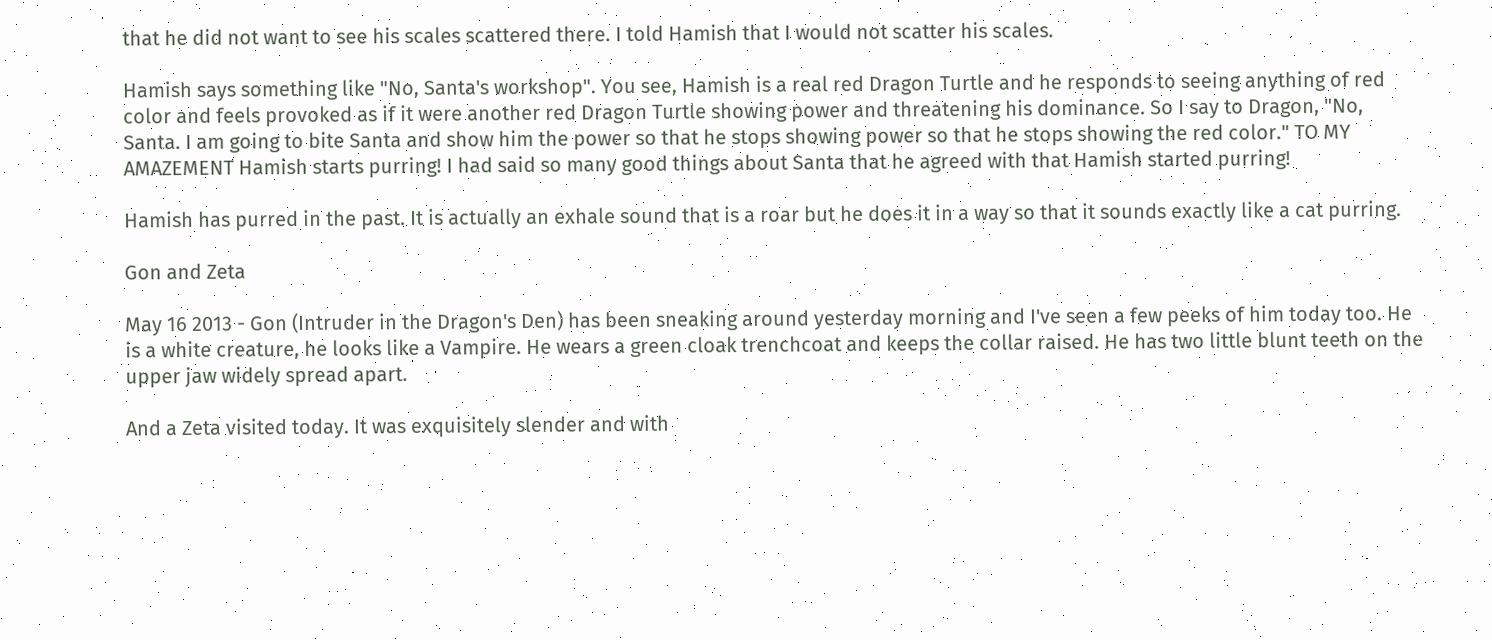that he did not want to see his scales scattered there. I told Hamish that I would not scatter his scales.

Hamish says something like "No, Santa's workshop". You see, Hamish is a real red Dragon Turtle and he responds to seeing anything of red color and feels provoked as if it were another red Dragon Turtle showing power and threatening his dominance. So I say to Dragon, "No, Santa. I am going to bite Santa and show him the power so that he stops showing power so that he stops showing the red color." TO MY AMAZEMENT Hamish starts purring! I had said so many good things about Santa that he agreed with that Hamish started purring!

Hamish has purred in the past. It is actually an exhale sound that is a roar but he does it in a way so that it sounds exactly like a cat purring.

Gon and Zeta

May 16 2013 - Gon (Intruder in the Dragon's Den) has been sneaking around yesterday morning and I've seen a few peeks of him today too. He is a white creature, he looks like a Vampire. He wears a green cloak trenchcoat and keeps the collar raised. He has two little blunt teeth on the upper jaw widely spread apart.

And a Zeta visited today. It was exquisitely slender and with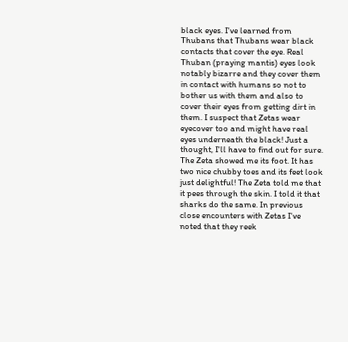black eyes. I've learned from Thubans that Thubans wear black contacts that cover the eye. Real Thuban (praying mantis) eyes look notably bizarre and they cover them in contact with humans so not to bother us with them and also to cover their eyes from getting dirt in them. I suspect that Zetas wear eyecover too and might have real eyes underneath the black! Just a thought, I'll have to find out for sure. The Zeta showed me its foot. It has two nice chubby toes and its feet look just delightful! The Zeta told me that it pees through the skin. I told it that sharks do the same. In previous close encounters with Zetas I've noted that they reek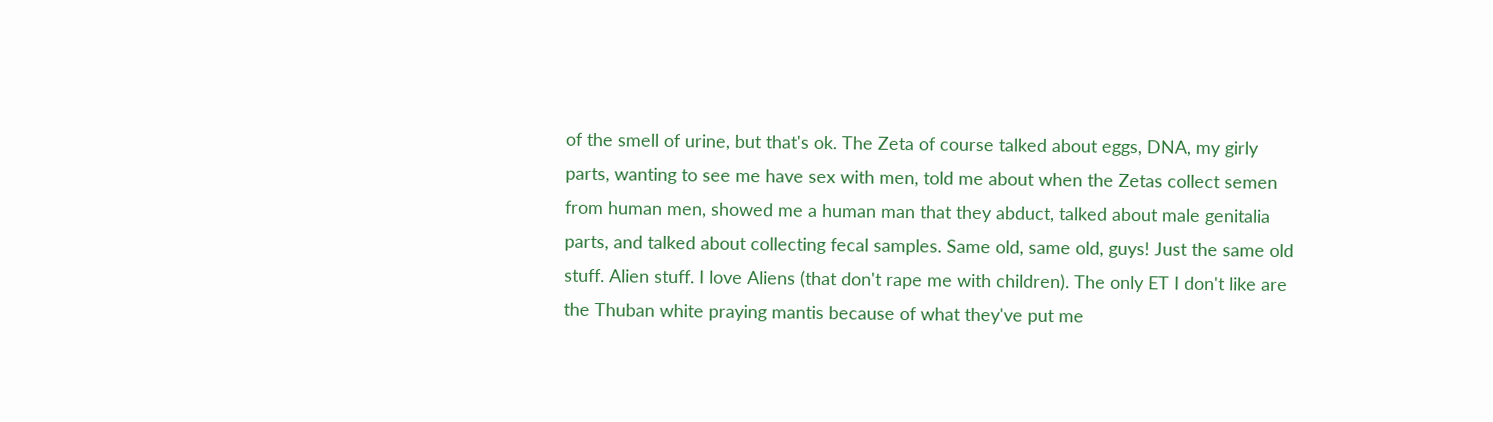of the smell of urine, but that's ok. The Zeta of course talked about eggs, DNA, my girly parts, wanting to see me have sex with men, told me about when the Zetas collect semen from human men, showed me a human man that they abduct, talked about male genitalia parts, and talked about collecting fecal samples. Same old, same old, guys! Just the same old stuff. Alien stuff. I love Aliens (that don't rape me with children). The only ET I don't like are the Thuban white praying mantis because of what they've put me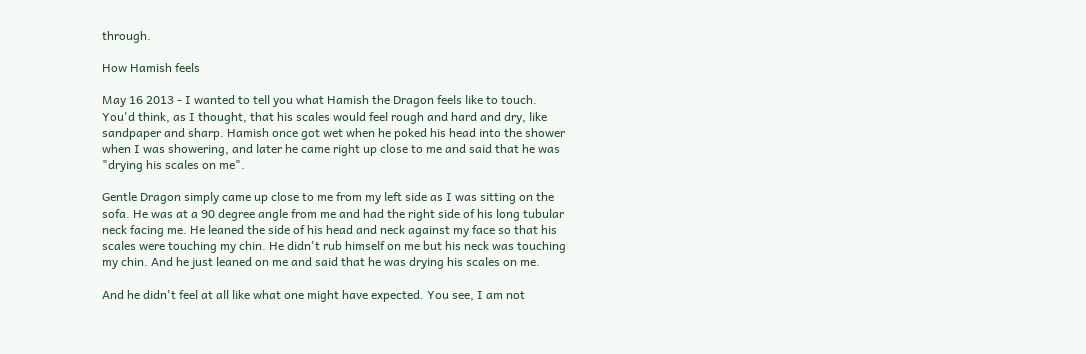through.

How Hamish feels

May 16 2013 - I wanted to tell you what Hamish the Dragon feels like to touch. You'd think, as I thought, that his scales would feel rough and hard and dry, like sandpaper and sharp. Hamish once got wet when he poked his head into the shower when I was showering, and later he came right up close to me and said that he was "drying his scales on me".

Gentle Dragon simply came up close to me from my left side as I was sitting on the sofa. He was at a 90 degree angle from me and had the right side of his long tubular neck facing me. He leaned the side of his head and neck against my face so that his scales were touching my chin. He didn't rub himself on me but his neck was touching my chin. And he just leaned on me and said that he was drying his scales on me.

And he didn't feel at all like what one might have expected. You see, I am not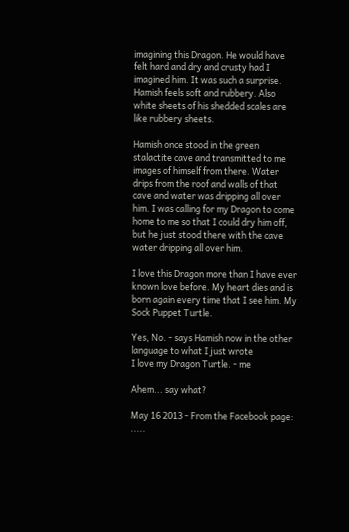imagining this Dragon. He would have felt hard and dry and crusty had I imagined him. It was such a surprise. Hamish feels soft and rubbery. Also white sheets of his shedded scales are like rubbery sheets.

Hamish once stood in the green stalactite cave and transmitted to me images of himself from there. Water drips from the roof and walls of that cave and water was dripping all over him. I was calling for my Dragon to come home to me so that I could dry him off, but he just stood there with the cave water dripping all over him.

I love this Dragon more than I have ever known love before. My heart dies and is born again every time that I see him. My Sock Puppet Turtle.

Yes, No. - says Hamish now in the other language to what I just wrote
I love my Dragon Turtle. - me

Ahem... say what?

May 16 2013 - From the Facebook page: .....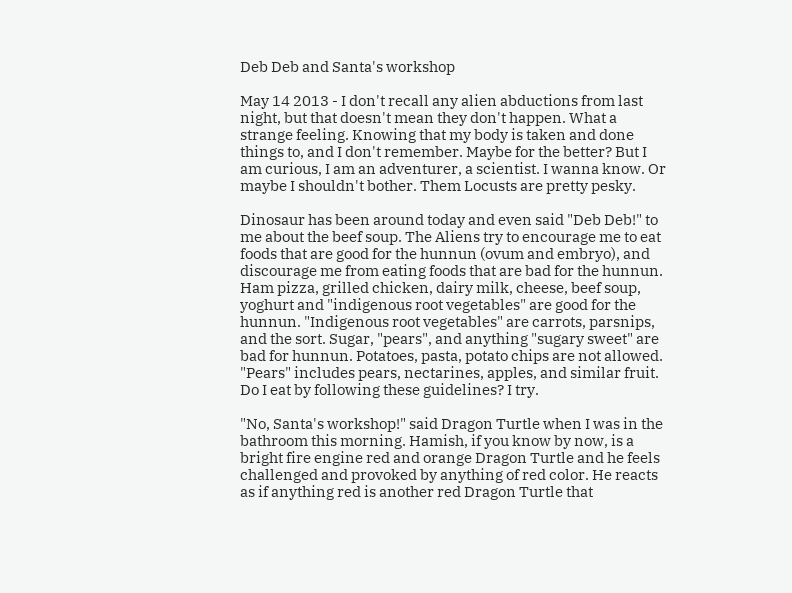Deb Deb and Santa's workshop

May 14 2013 - I don't recall any alien abductions from last night, but that doesn't mean they don't happen. What a strange feeling. Knowing that my body is taken and done things to, and I don't remember. Maybe for the better? But I am curious, I am an adventurer, a scientist. I wanna know. Or maybe I shouldn't bother. Them Locusts are pretty pesky.

Dinosaur has been around today and even said "Deb Deb!" to me about the beef soup. The Aliens try to encourage me to eat foods that are good for the hunnun (ovum and embryo), and discourage me from eating foods that are bad for the hunnun. Ham pizza, grilled chicken, dairy milk, cheese, beef soup, yoghurt and "indigenous root vegetables" are good for the hunnun. "Indigenous root vegetables" are carrots, parsnips, and the sort. Sugar, "pears", and anything "sugary sweet" are bad for hunnun. Potatoes, pasta, potato chips are not allowed. "Pears" includes pears, nectarines, apples, and similar fruit. Do I eat by following these guidelines? I try.

"No, Santa's workshop!" said Dragon Turtle when I was in the bathroom this morning. Hamish, if you know by now, is a bright fire engine red and orange Dragon Turtle and he feels challenged and provoked by anything of red color. He reacts as if anything red is another red Dragon Turtle that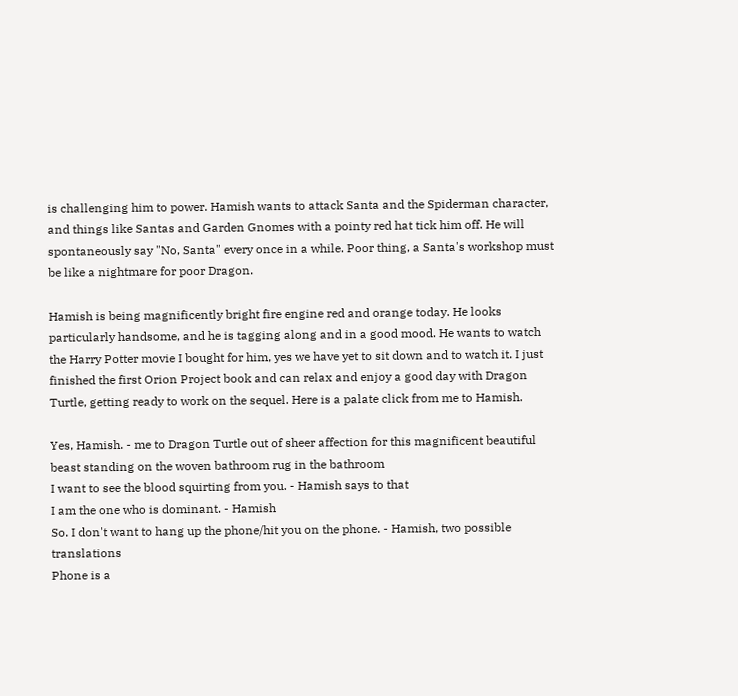is challenging him to power. Hamish wants to attack Santa and the Spiderman character, and things like Santas and Garden Gnomes with a pointy red hat tick him off. He will spontaneously say "No, Santa" every once in a while. Poor thing, a Santa's workshop must be like a nightmare for poor Dragon.

Hamish is being magnificently bright fire engine red and orange today. He looks particularly handsome, and he is tagging along and in a good mood. He wants to watch the Harry Potter movie I bought for him, yes we have yet to sit down and to watch it. I just finished the first Orion Project book and can relax and enjoy a good day with Dragon Turtle, getting ready to work on the sequel. Here is a palate click from me to Hamish.

Yes, Hamish. - me to Dragon Turtle out of sheer affection for this magnificent beautiful beast standing on the woven bathroom rug in the bathroom
I want to see the blood squirting from you. - Hamish says to that
I am the one who is dominant. - Hamish
So. I don't want to hang up the phone/hit you on the phone. - Hamish, two possible translations
Phone is a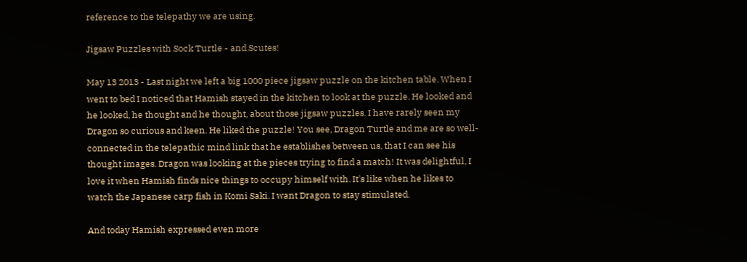reference to the telepathy we are using.

Jigsaw Puzzles with Sock Turtle - and Scutes!

May 13 2013 - Last night we left a big 1000 piece jigsaw puzzle on the kitchen table. When I went to bed I noticed that Hamish stayed in the kitchen to look at the puzzle. He looked and he looked, he thought and he thought, about those jigsaw puzzles. I have rarely seen my Dragon so curious and keen. He liked the puzzle! You see, Dragon Turtle and me are so well-connected in the telepathic mind link that he establishes between us, that I can see his thought images. Dragon was looking at the pieces trying to find a match! It was delightful, I love it when Hamish finds nice things to occupy himself with. It's like when he likes to watch the Japanese carp fish in Komi Saki. I want Dragon to stay stimulated.

And today Hamish expressed even more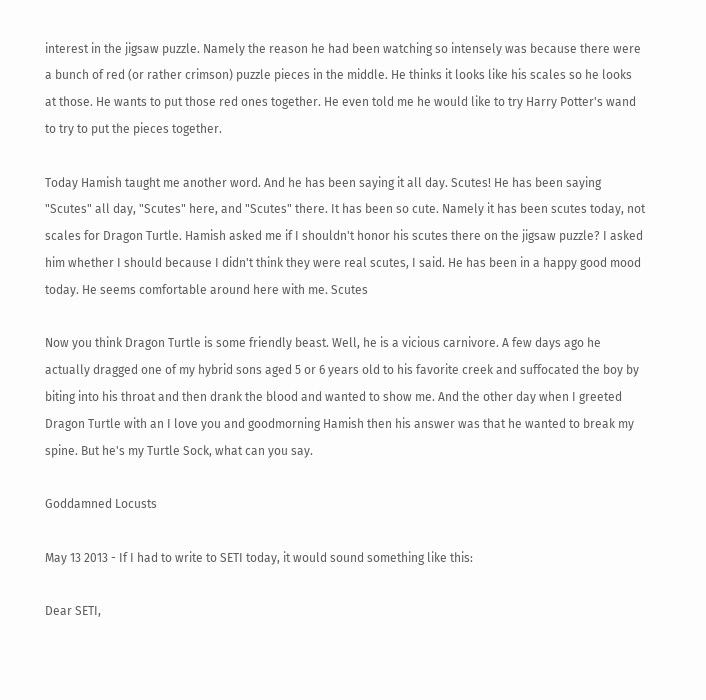interest in the jigsaw puzzle. Namely the reason he had been watching so intensely was because there were a bunch of red (or rather crimson) puzzle pieces in the middle. He thinks it looks like his scales so he looks at those. He wants to put those red ones together. He even told me he would like to try Harry Potter's wand to try to put the pieces together.

Today Hamish taught me another word. And he has been saying it all day. Scutes! He has been saying "Scutes" all day, "Scutes" here, and "Scutes" there. It has been so cute. Namely it has been scutes today, not scales for Dragon Turtle. Hamish asked me if I shouldn't honor his scutes there on the jigsaw puzzle? I asked him whether I should because I didn't think they were real scutes, I said. He has been in a happy good mood today. He seems comfortable around here with me. Scutes

Now you think Dragon Turtle is some friendly beast. Well, he is a vicious carnivore. A few days ago he actually dragged one of my hybrid sons aged 5 or 6 years old to his favorite creek and suffocated the boy by biting into his throat and then drank the blood and wanted to show me. And the other day when I greeted Dragon Turtle with an I love you and goodmorning Hamish then his answer was that he wanted to break my spine. But he's my Turtle Sock, what can you say.

Goddamned Locusts

May 13 2013 - If I had to write to SETI today, it would sound something like this:

Dear SETI,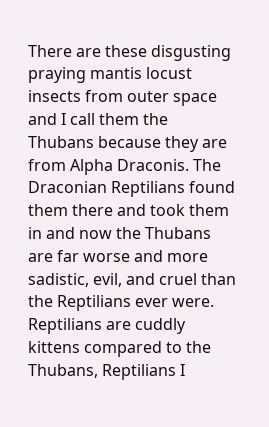There are these disgusting praying mantis locust insects from outer space and I call them the Thubans because they are from Alpha Draconis. The Draconian Reptilians found them there and took them in and now the Thubans are far worse and more sadistic, evil, and cruel than the Reptilians ever were. Reptilians are cuddly kittens compared to the Thubans, Reptilians I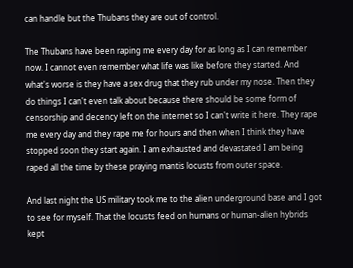can handle but the Thubans they are out of control.

The Thubans have been raping me every day for as long as I can remember now. I cannot even remember what life was like before they started. And what's worse is they have a sex drug that they rub under my nose. Then they do things I can't even talk about because there should be some form of censorship and decency left on the internet so I can't write it here. They rape me every day and they rape me for hours and then when I think they have stopped soon they start again. I am exhausted and devastated I am being raped all the time by these praying mantis locusts from outer space.

And last night the US military took me to the alien underground base and I got to see for myself. That the locusts feed on humans or human-alien hybrids kept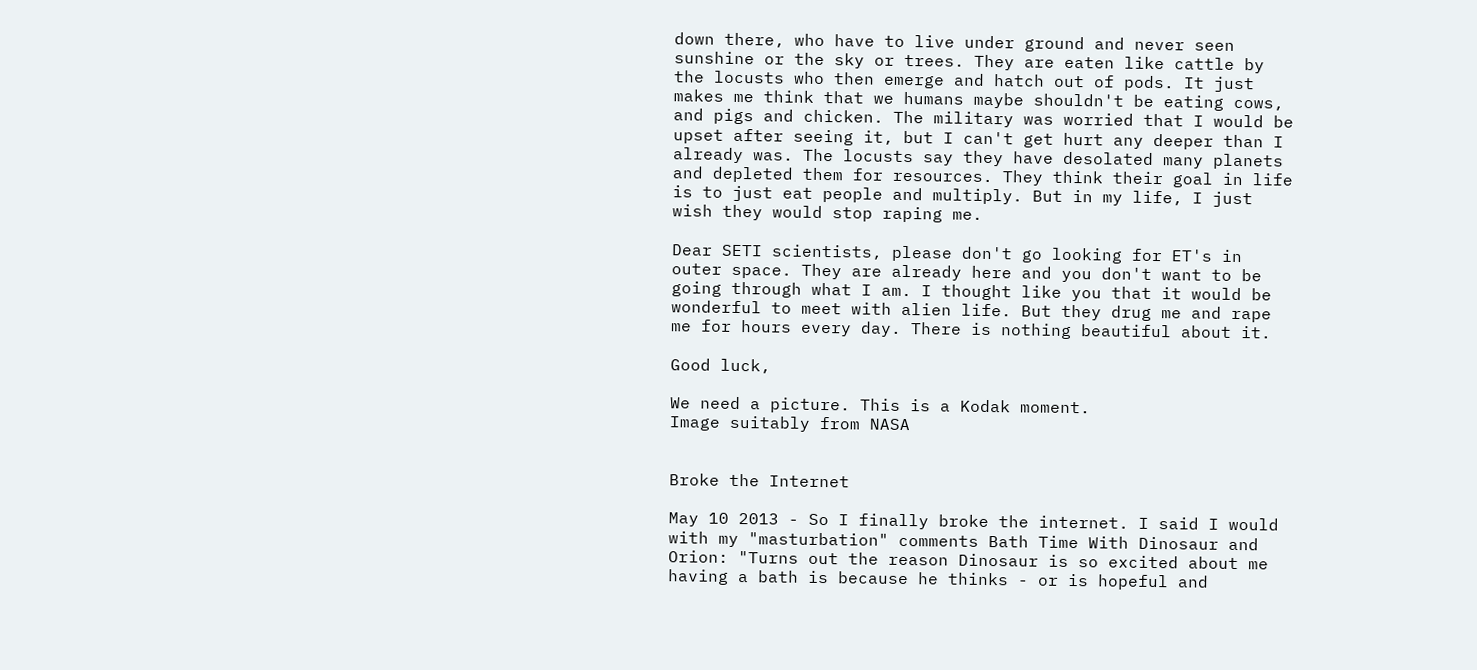down there, who have to live under ground and never seen sunshine or the sky or trees. They are eaten like cattle by the locusts who then emerge and hatch out of pods. It just makes me think that we humans maybe shouldn't be eating cows, and pigs and chicken. The military was worried that I would be upset after seeing it, but I can't get hurt any deeper than I already was. The locusts say they have desolated many planets and depleted them for resources. They think their goal in life is to just eat people and multiply. But in my life, I just wish they would stop raping me.

Dear SETI scientists, please don't go looking for ET's in outer space. They are already here and you don't want to be going through what I am. I thought like you that it would be wonderful to meet with alien life. But they drug me and rape me for hours every day. There is nothing beautiful about it.

Good luck,

We need a picture. This is a Kodak moment.
Image suitably from NASA


Broke the Internet

May 10 2013 - So I finally broke the internet. I said I would with my "masturbation" comments Bath Time With Dinosaur and Orion: "Turns out the reason Dinosaur is so excited about me having a bath is because he thinks - or is hopeful and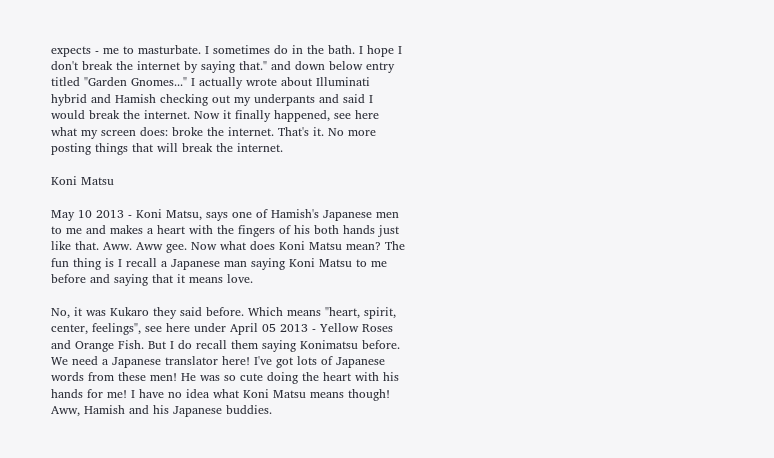expects - me to masturbate. I sometimes do in the bath. I hope I don't break the internet by saying that." and down below entry titled "Garden Gnomes..." I actually wrote about Illuminati hybrid and Hamish checking out my underpants and said I would break the internet. Now it finally happened, see here what my screen does: broke the internet. That's it. No more posting things that will break the internet.

Koni Matsu

May 10 2013 - Koni Matsu, says one of Hamish's Japanese men to me and makes a heart with the fingers of his both hands just like that. Aww. Aww gee. Now what does Koni Matsu mean? The fun thing is I recall a Japanese man saying Koni Matsu to me before and saying that it means love.

No, it was Kukaro they said before. Which means "heart, spirit, center, feelings", see here under April 05 2013 - Yellow Roses and Orange Fish. But I do recall them saying Konimatsu before. We need a Japanese translator here! I've got lots of Japanese words from these men! He was so cute doing the heart with his hands for me! I have no idea what Koni Matsu means though! Aww, Hamish and his Japanese buddies.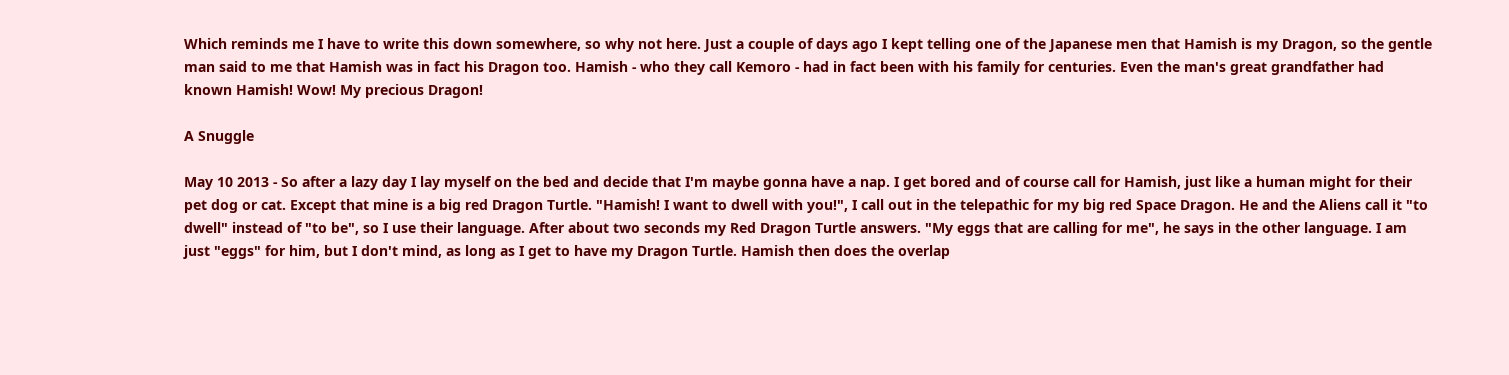Which reminds me I have to write this down somewhere, so why not here. Just a couple of days ago I kept telling one of the Japanese men that Hamish is my Dragon, so the gentle man said to me that Hamish was in fact his Dragon too. Hamish - who they call Kemoro - had in fact been with his family for centuries. Even the man's great grandfather had known Hamish! Wow! My precious Dragon!

A Snuggle

May 10 2013 - So after a lazy day I lay myself on the bed and decide that I'm maybe gonna have a nap. I get bored and of course call for Hamish, just like a human might for their pet dog or cat. Except that mine is a big red Dragon Turtle. "Hamish! I want to dwell with you!", I call out in the telepathic for my big red Space Dragon. He and the Aliens call it "to dwell" instead of "to be", so I use their language. After about two seconds my Red Dragon Turtle answers. "My eggs that are calling for me", he says in the other language. I am just "eggs" for him, but I don't mind, as long as I get to have my Dragon Turtle. Hamish then does the overlap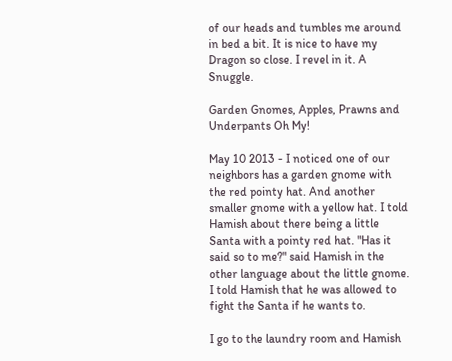of our heads and tumbles me around in bed a bit. It is nice to have my Dragon so close. I revel in it. A Snuggle.

Garden Gnomes, Apples, Prawns and Underpants Oh My!

May 10 2013 - I noticed one of our neighbors has a garden gnome with the red pointy hat. And another smaller gnome with a yellow hat. I told Hamish about there being a little Santa with a pointy red hat. "Has it said so to me?" said Hamish in the other language about the little gnome. I told Hamish that he was allowed to fight the Santa if he wants to.

I go to the laundry room and Hamish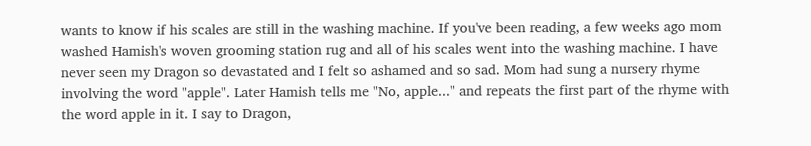wants to know if his scales are still in the washing machine. If you've been reading, a few weeks ago mom washed Hamish's woven grooming station rug and all of his scales went into the washing machine. I have never seen my Dragon so devastated and I felt so ashamed and so sad. Mom had sung a nursery rhyme involving the word "apple". Later Hamish tells me "No, apple..." and repeats the first part of the rhyme with the word apple in it. I say to Dragon,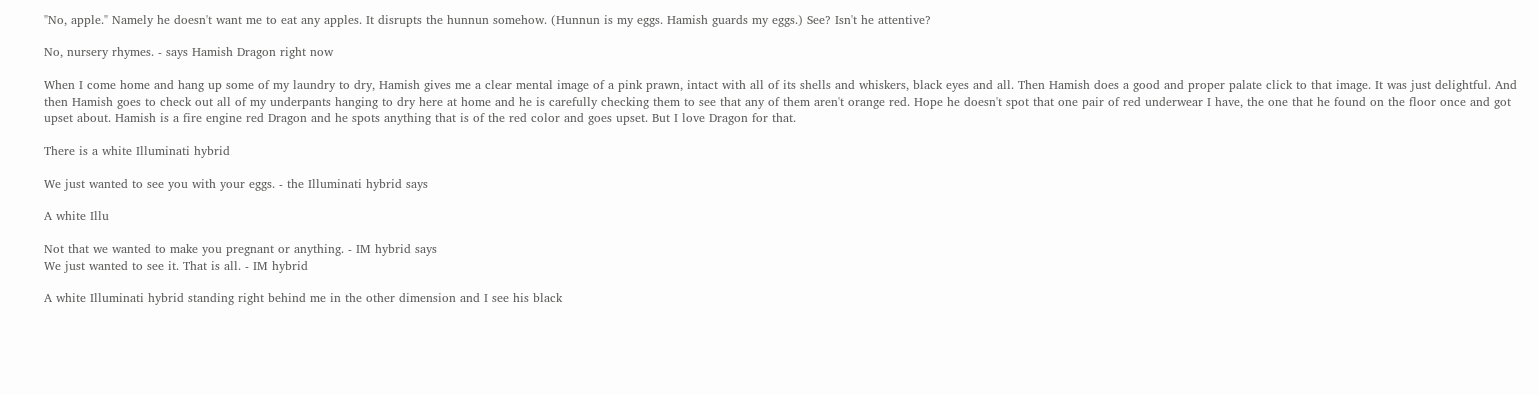"No, apple." Namely he doesn't want me to eat any apples. It disrupts the hunnun somehow. (Hunnun is my eggs. Hamish guards my eggs.) See? Isn't he attentive?

No, nursery rhymes. - says Hamish Dragon right now

When I come home and hang up some of my laundry to dry, Hamish gives me a clear mental image of a pink prawn, intact with all of its shells and whiskers, black eyes and all. Then Hamish does a good and proper palate click to that image. It was just delightful. And then Hamish goes to check out all of my underpants hanging to dry here at home and he is carefully checking them to see that any of them aren't orange red. Hope he doesn't spot that one pair of red underwear I have, the one that he found on the floor once and got upset about. Hamish is a fire engine red Dragon and he spots anything that is of the red color and goes upset. But I love Dragon for that.

There is a white Illuminati hybrid

We just wanted to see you with your eggs. - the Illuminati hybrid says

A white Illu

Not that we wanted to make you pregnant or anything. - IM hybrid says
We just wanted to see it. That is all. - IM hybrid

A white Illuminati hybrid standing right behind me in the other dimension and I see his black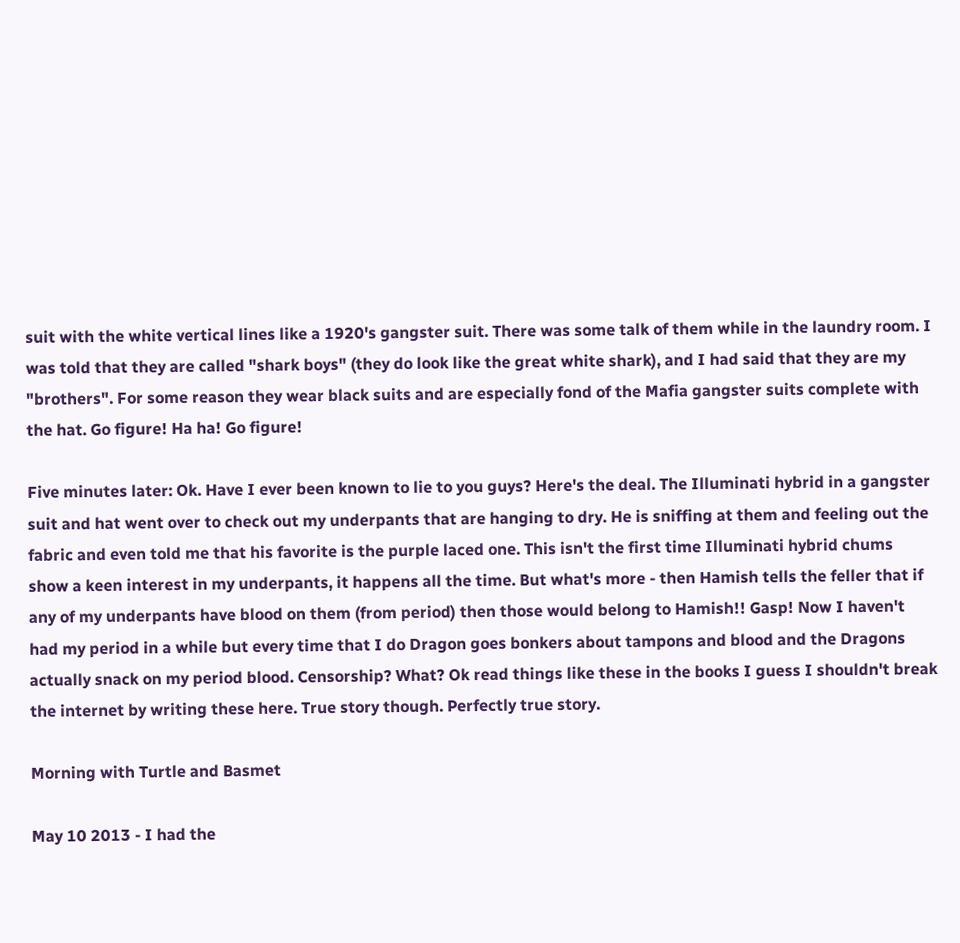suit with the white vertical lines like a 1920's gangster suit. There was some talk of them while in the laundry room. I was told that they are called "shark boys" (they do look like the great white shark), and I had said that they are my "brothers". For some reason they wear black suits and are especially fond of the Mafia gangster suits complete with the hat. Go figure! Ha ha! Go figure!

Five minutes later: Ok. Have I ever been known to lie to you guys? Here's the deal. The Illuminati hybrid in a gangster suit and hat went over to check out my underpants that are hanging to dry. He is sniffing at them and feeling out the fabric and even told me that his favorite is the purple laced one. This isn't the first time Illuminati hybrid chums show a keen interest in my underpants, it happens all the time. But what's more - then Hamish tells the feller that if any of my underpants have blood on them (from period) then those would belong to Hamish!! Gasp! Now I haven't had my period in a while but every time that I do Dragon goes bonkers about tampons and blood and the Dragons actually snack on my period blood. Censorship? What? Ok read things like these in the books I guess I shouldn't break the internet by writing these here. True story though. Perfectly true story.

Morning with Turtle and Basmet

May 10 2013 - I had the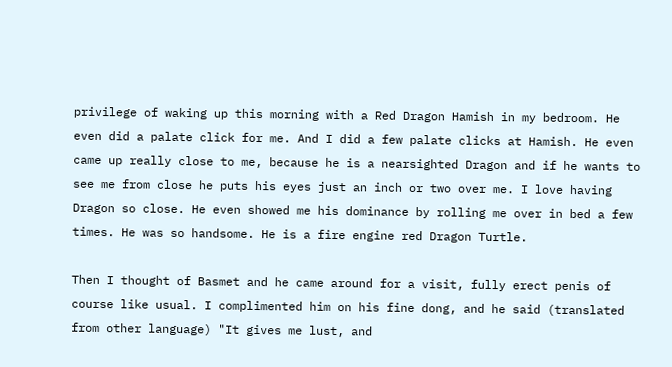privilege of waking up this morning with a Red Dragon Hamish in my bedroom. He even did a palate click for me. And I did a few palate clicks at Hamish. He even came up really close to me, because he is a nearsighted Dragon and if he wants to see me from close he puts his eyes just an inch or two over me. I love having Dragon so close. He even showed me his dominance by rolling me over in bed a few times. He was so handsome. He is a fire engine red Dragon Turtle.

Then I thought of Basmet and he came around for a visit, fully erect penis of course like usual. I complimented him on his fine dong, and he said (translated from other language) "It gives me lust, and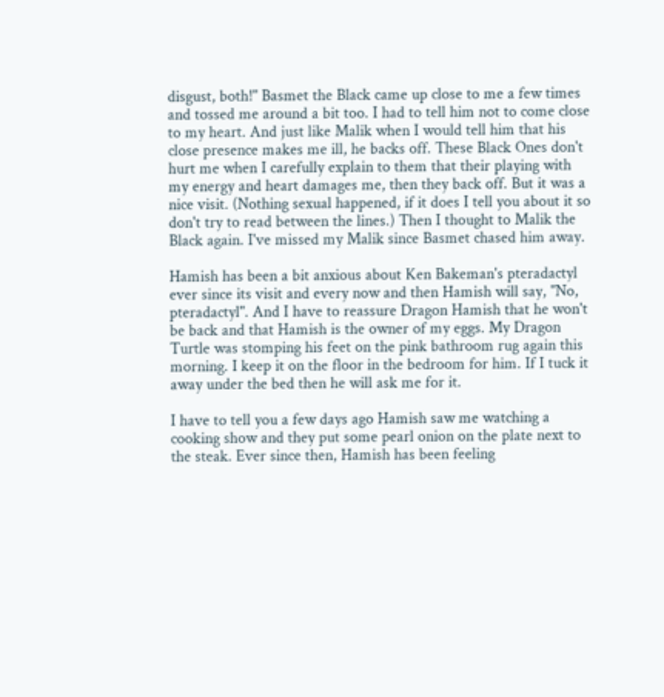disgust, both!" Basmet the Black came up close to me a few times and tossed me around a bit too. I had to tell him not to come close to my heart. And just like Malik when I would tell him that his close presence makes me ill, he backs off. These Black Ones don't hurt me when I carefully explain to them that their playing with my energy and heart damages me, then they back off. But it was a nice visit. (Nothing sexual happened, if it does I tell you about it so don't try to read between the lines.) Then I thought to Malik the Black again. I've missed my Malik since Basmet chased him away.

Hamish has been a bit anxious about Ken Bakeman's pteradactyl ever since its visit and every now and then Hamish will say, "No, pteradactyl". And I have to reassure Dragon Hamish that he won't be back and that Hamish is the owner of my eggs. My Dragon Turtle was stomping his feet on the pink bathroom rug again this morning. I keep it on the floor in the bedroom for him. If I tuck it away under the bed then he will ask me for it.

I have to tell you a few days ago Hamish saw me watching a cooking show and they put some pearl onion on the plate next to the steak. Ever since then, Hamish has been feeling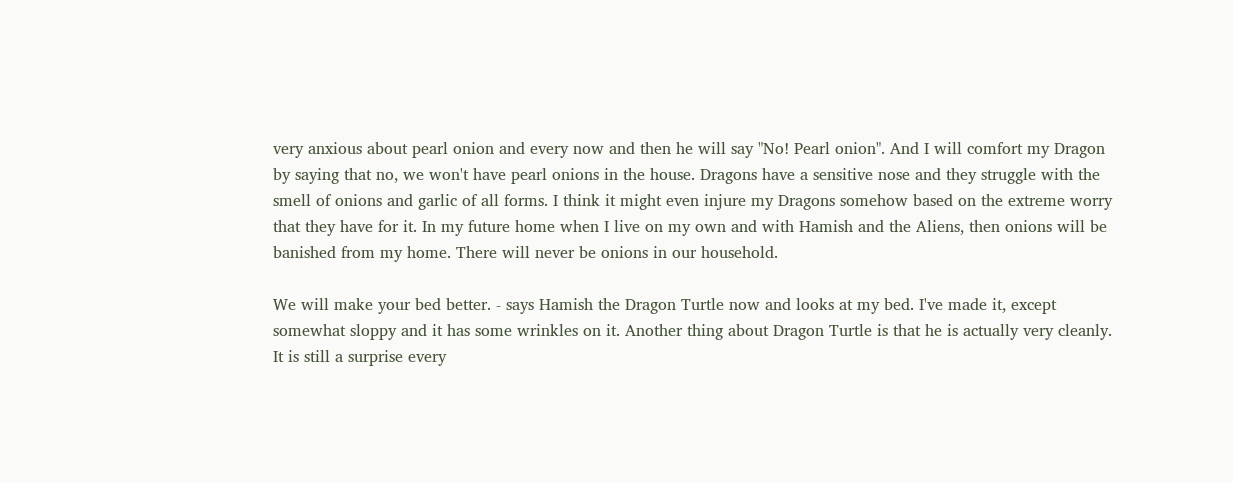very anxious about pearl onion and every now and then he will say "No! Pearl onion". And I will comfort my Dragon by saying that no, we won't have pearl onions in the house. Dragons have a sensitive nose and they struggle with the smell of onions and garlic of all forms. I think it might even injure my Dragons somehow based on the extreme worry that they have for it. In my future home when I live on my own and with Hamish and the Aliens, then onions will be banished from my home. There will never be onions in our household.

We will make your bed better. - says Hamish the Dragon Turtle now and looks at my bed. I've made it, except somewhat sloppy and it has some wrinkles on it. Another thing about Dragon Turtle is that he is actually very cleanly. It is still a surprise every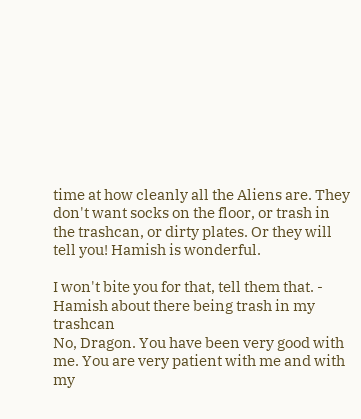time at how cleanly all the Aliens are. They don't want socks on the floor, or trash in the trashcan, or dirty plates. Or they will tell you! Hamish is wonderful.

I won't bite you for that, tell them that. - Hamish about there being trash in my trashcan
No, Dragon. You have been very good with me. You are very patient with me and with my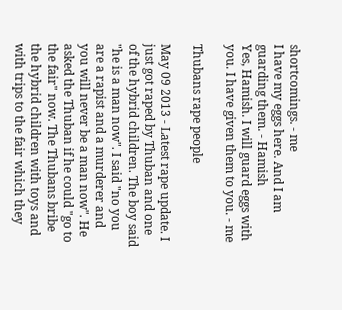shortcomings. - me
I have my eggs here. And I am guarding them. - Hamish
Yes, Hamish. I will guard eggs with you. I have given them to you. - me

Thubans rape people

May 09 2013 - Latest rape update. I just got raped by Thuban and one of the hybrid children. The boy said "he is a man now". I said "no you are a rapist and a murderer and you will never be a man now". He asked the Thuban if he could "go to the fair" now. The Thubans bribe the hybrid children with toys and with trips to the fair which they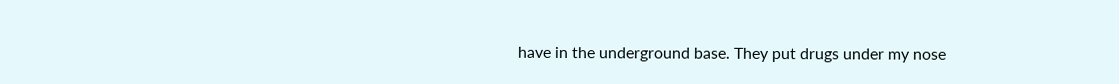have in the underground base. They put drugs under my nose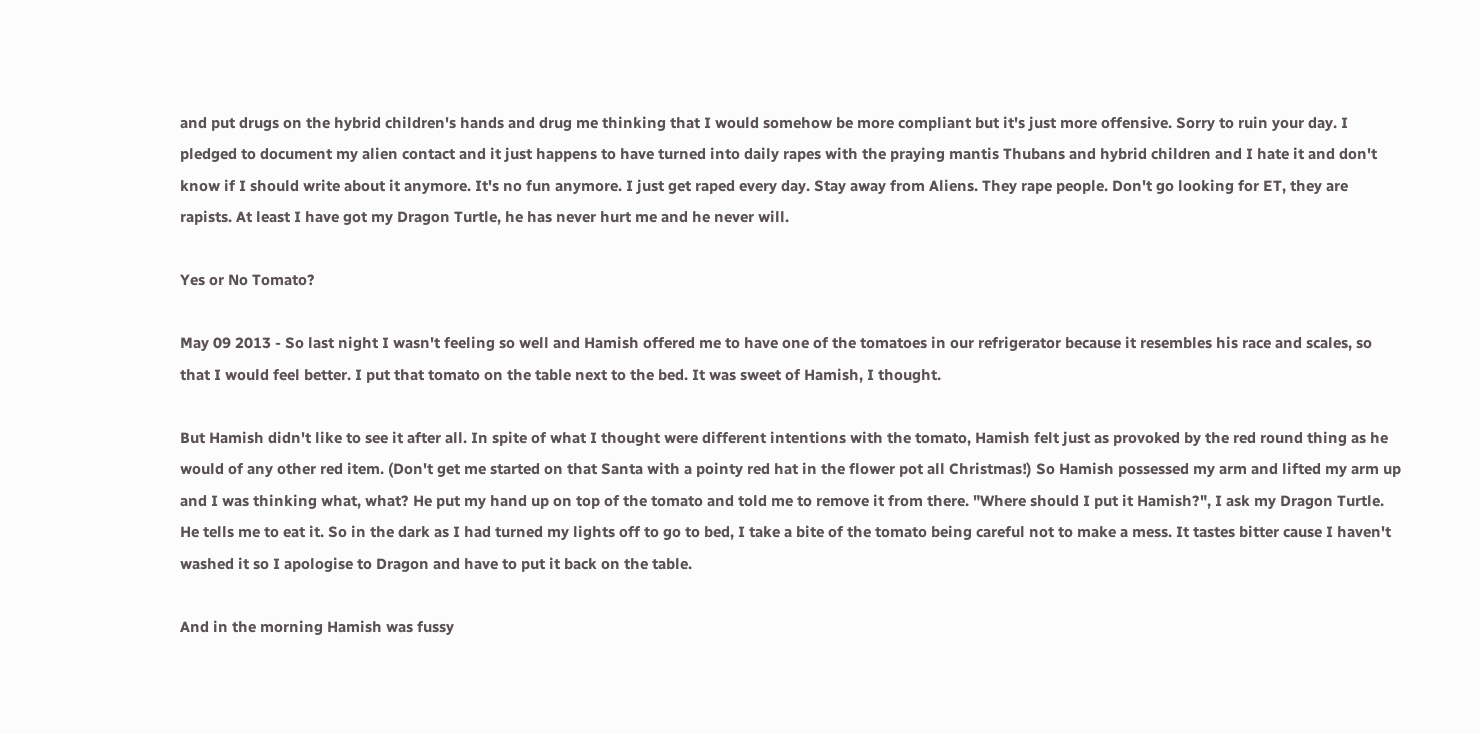and put drugs on the hybrid children's hands and drug me thinking that I would somehow be more compliant but it's just more offensive. Sorry to ruin your day. I pledged to document my alien contact and it just happens to have turned into daily rapes with the praying mantis Thubans and hybrid children and I hate it and don't know if I should write about it anymore. It's no fun anymore. I just get raped every day. Stay away from Aliens. They rape people. Don't go looking for ET, they are rapists. At least I have got my Dragon Turtle, he has never hurt me and he never will.

Yes or No Tomato?

May 09 2013 - So last night I wasn't feeling so well and Hamish offered me to have one of the tomatoes in our refrigerator because it resembles his race and scales, so that I would feel better. I put that tomato on the table next to the bed. It was sweet of Hamish, I thought.

But Hamish didn't like to see it after all. In spite of what I thought were different intentions with the tomato, Hamish felt just as provoked by the red round thing as he would of any other red item. (Don't get me started on that Santa with a pointy red hat in the flower pot all Christmas!) So Hamish possessed my arm and lifted my arm up and I was thinking what, what? He put my hand up on top of the tomato and told me to remove it from there. "Where should I put it Hamish?", I ask my Dragon Turtle. He tells me to eat it. So in the dark as I had turned my lights off to go to bed, I take a bite of the tomato being careful not to make a mess. It tastes bitter cause I haven't washed it so I apologise to Dragon and have to put it back on the table.

And in the morning Hamish was fussy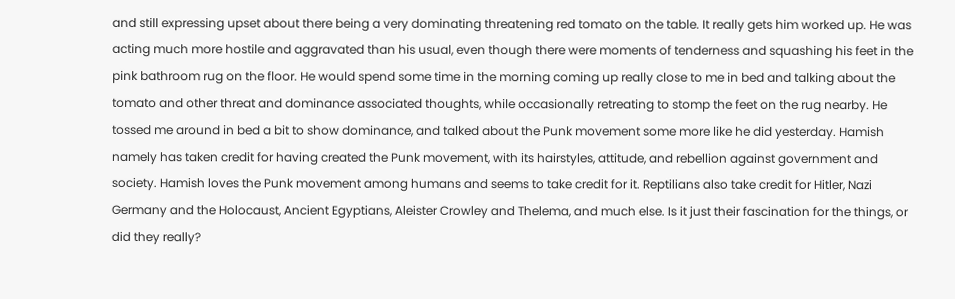and still expressing upset about there being a very dominating threatening red tomato on the table. It really gets him worked up. He was acting much more hostile and aggravated than his usual, even though there were moments of tenderness and squashing his feet in the pink bathroom rug on the floor. He would spend some time in the morning coming up really close to me in bed and talking about the tomato and other threat and dominance associated thoughts, while occasionally retreating to stomp the feet on the rug nearby. He tossed me around in bed a bit to show dominance, and talked about the Punk movement some more like he did yesterday. Hamish namely has taken credit for having created the Punk movement, with its hairstyles, attitude, and rebellion against government and society. Hamish loves the Punk movement among humans and seems to take credit for it. Reptilians also take credit for Hitler, Nazi Germany and the Holocaust, Ancient Egyptians, Aleister Crowley and Thelema, and much else. Is it just their fascination for the things, or did they really?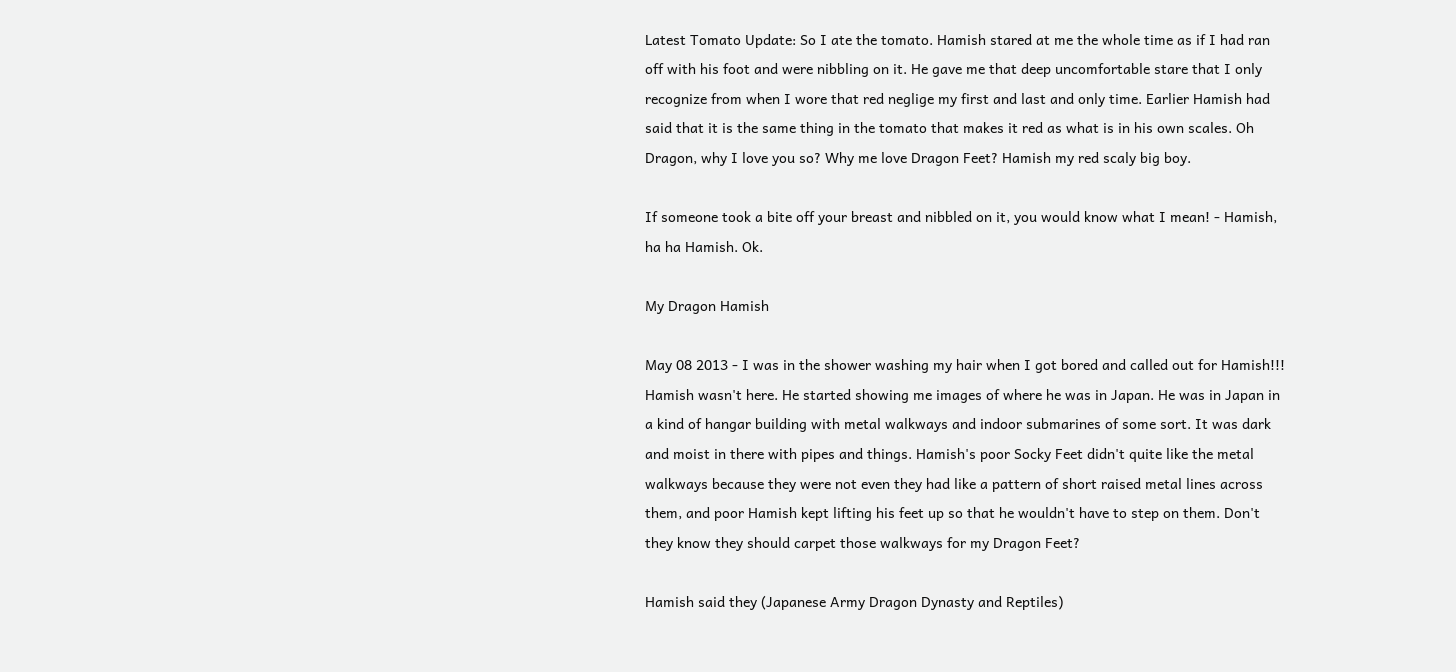Latest Tomato Update: So I ate the tomato. Hamish stared at me the whole time as if I had ran off with his foot and were nibbling on it. He gave me that deep uncomfortable stare that I only recognize from when I wore that red neglige my first and last and only time. Earlier Hamish had said that it is the same thing in the tomato that makes it red as what is in his own scales. Oh Dragon, why I love you so? Why me love Dragon Feet? Hamish my red scaly big boy.

If someone took a bite off your breast and nibbled on it, you would know what I mean! - Hamish, ha ha Hamish. Ok.

My Dragon Hamish

May 08 2013 - I was in the shower washing my hair when I got bored and called out for Hamish!!! Hamish wasn't here. He started showing me images of where he was in Japan. He was in Japan in a kind of hangar building with metal walkways and indoor submarines of some sort. It was dark and moist in there with pipes and things. Hamish's poor Socky Feet didn't quite like the metal walkways because they were not even they had like a pattern of short raised metal lines across them, and poor Hamish kept lifting his feet up so that he wouldn't have to step on them. Don't they know they should carpet those walkways for my Dragon Feet?

Hamish said they (Japanese Army Dragon Dynasty and Reptiles)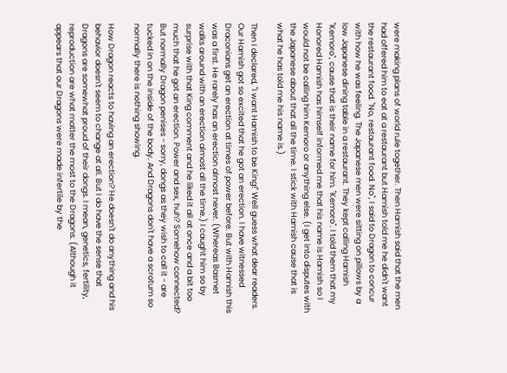were making plans of world rule together. Then Hamish said that the men had offered him to eat at a restaurant but Hamish told me he didn't want the restaurant food. "No, restaurant food. No", I said to Dragon to concur with how he was feeling. The Japanese men were sitting on pillows by a low Japanese dining table in a restaurant. They kept calling Hamish "Kemoro", cause that is their name for him. "Kemoro". I told them that my Honored Hamish has himself informed me that his name is Hamish so I would not be calling him Kemoro or anything else. (I get into disputes with the Japanese about that all the time. I stick with Hamish cause that is what he has told me his name is.)

Then I declared, "I want Hamish to be King!" Well guess what dear readers. Our Hamish got so excited that he got an erection. I have witnessed Draconians get an erection at times of power before. But with Hamish this was a first. He rarely has an erection almost never. (Whereas Basmet walks around with an erection almost all the time.) I caught him so by surprise with that King comment and he liked it all at once and a bit too much that he got an erection. Power and sex, huh? Somehow connected? But normally Dragon penises - sorry, dongs as they wish to call it - are tucked in on the inside of the body. And Dragons don't have a scrotum so normally there is nothing showing.

How Dragon reacts to having an erection? He doesn't do anything and his behavior doesn't seem to change at all. But I do have the sense that Dragons are somewhat proud of their dongs. I mean, genetics, fertility, reproduction are what matter the most to the Dragons. (Although it appears that our Dragons were made infertile by the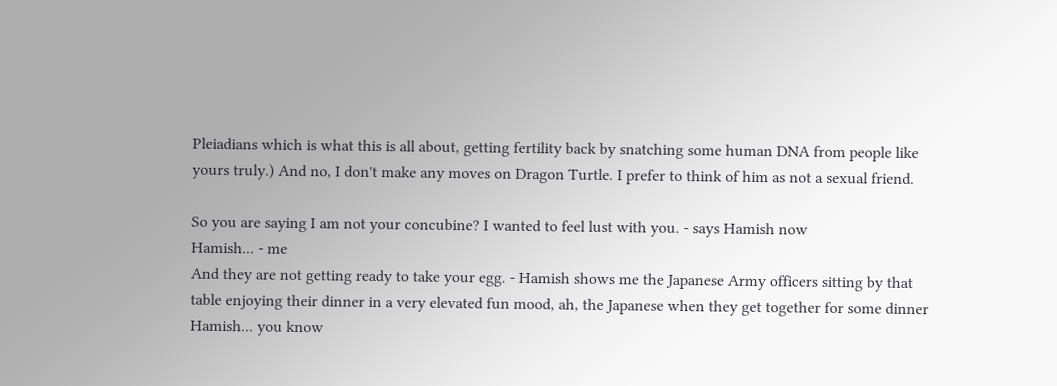Pleiadians which is what this is all about, getting fertility back by snatching some human DNA from people like yours truly.) And no, I don't make any moves on Dragon Turtle. I prefer to think of him as not a sexual friend.

So you are saying I am not your concubine? I wanted to feel lust with you. - says Hamish now
Hamish... - me
And they are not getting ready to take your egg. - Hamish shows me the Japanese Army officers sitting by that table enjoying their dinner in a very elevated fun mood, ah, the Japanese when they get together for some dinner
Hamish... you know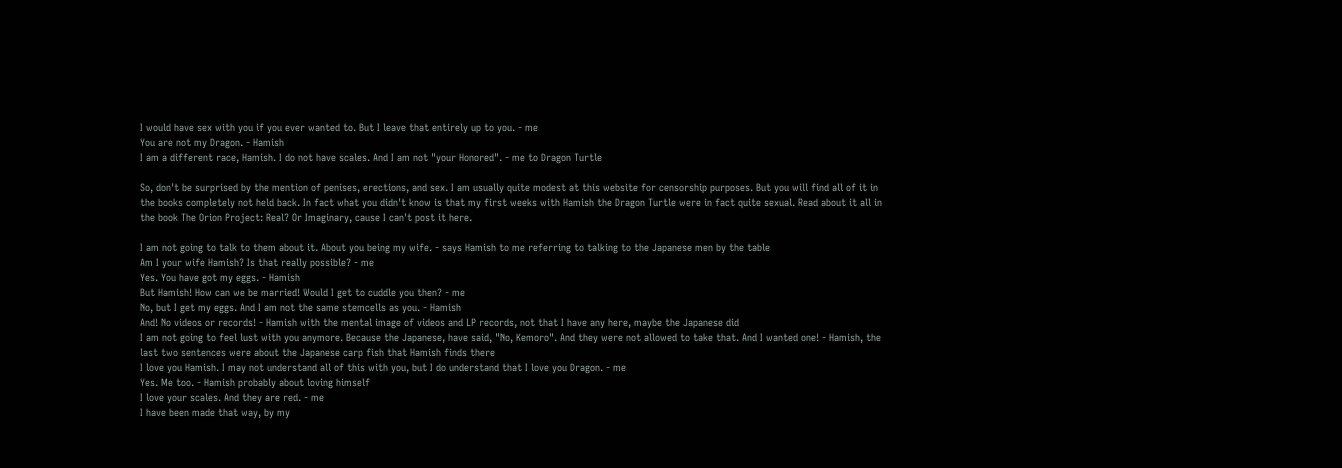I would have sex with you if you ever wanted to. But I leave that entirely up to you. - me
You are not my Dragon. - Hamish
I am a different race, Hamish. I do not have scales. And I am not "your Honored". - me to Dragon Turtle

So, don't be surprised by the mention of penises, erections, and sex. I am usually quite modest at this website for censorship purposes. But you will find all of it in the books completely not held back. In fact what you didn't know is that my first weeks with Hamish the Dragon Turtle were in fact quite sexual. Read about it all in the book The Orion Project: Real? Or Imaginary, cause I can't post it here.

I am not going to talk to them about it. About you being my wife. - says Hamish to me referring to talking to the Japanese men by the table
Am I your wife Hamish? Is that really possible? - me
Yes. You have got my eggs. - Hamish
But Hamish! How can we be married! Would I get to cuddle you then? - me
No, but I get my eggs. And I am not the same stemcells as you. - Hamish
And! No videos or records! - Hamish with the mental image of videos and LP records, not that I have any here, maybe the Japanese did
I am not going to feel lust with you anymore. Because the Japanese, have said, "No, Kemoro". And they were not allowed to take that. And I wanted one! - Hamish, the last two sentences were about the Japanese carp fish that Hamish finds there
I love you Hamish. I may not understand all of this with you, but I do understand that I love you Dragon. - me
Yes. Me too. - Hamish probably about loving himself
I love your scales. And they are red. - me
I have been made that way, by my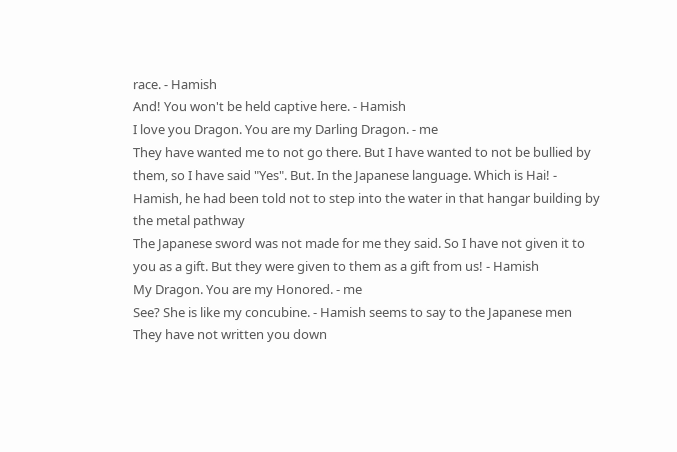race. - Hamish
And! You won't be held captive here. - Hamish
I love you Dragon. You are my Darling Dragon. - me
They have wanted me to not go there. But I have wanted to not be bullied by them, so I have said "Yes". But. In the Japanese language. Which is Hai! - Hamish, he had been told not to step into the water in that hangar building by the metal pathway
The Japanese sword was not made for me they said. So I have not given it to you as a gift. But they were given to them as a gift from us! - Hamish
My Dragon. You are my Honored. - me
See? She is like my concubine. - Hamish seems to say to the Japanese men
They have not written you down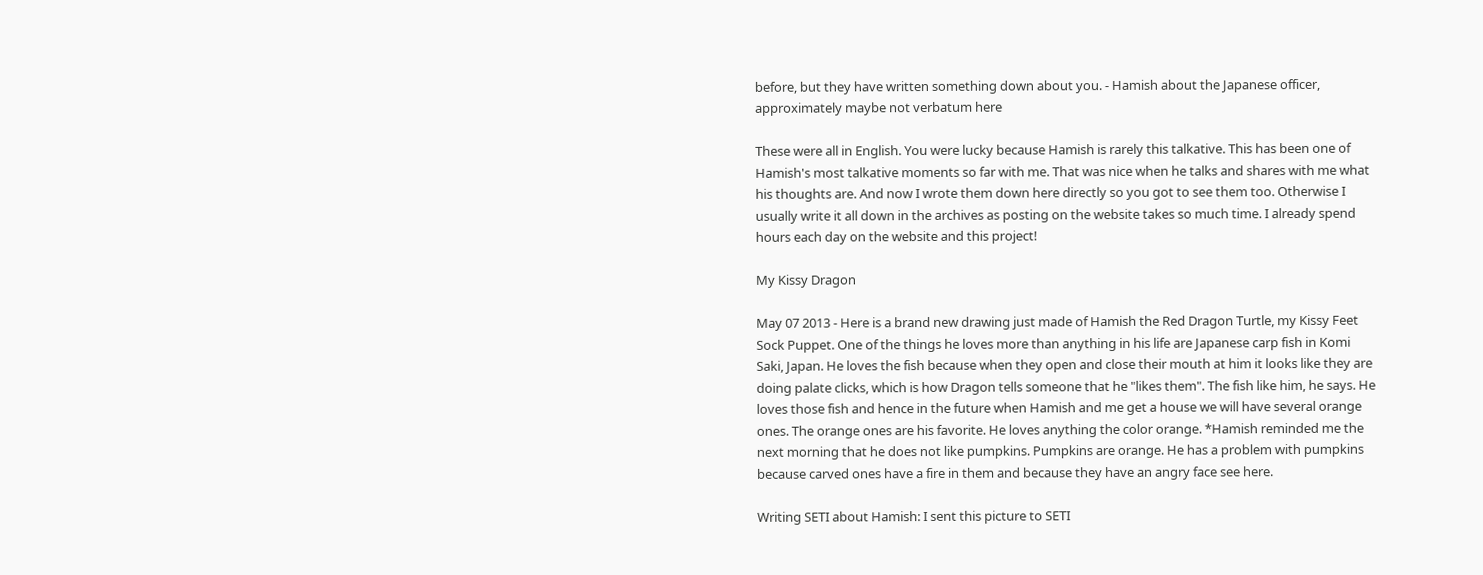before, but they have written something down about you. - Hamish about the Japanese officer, approximately maybe not verbatum here

These were all in English. You were lucky because Hamish is rarely this talkative. This has been one of Hamish's most talkative moments so far with me. That was nice when he talks and shares with me what his thoughts are. And now I wrote them down here directly so you got to see them too. Otherwise I usually write it all down in the archives as posting on the website takes so much time. I already spend hours each day on the website and this project!

My Kissy Dragon

May 07 2013 - Here is a brand new drawing just made of Hamish the Red Dragon Turtle, my Kissy Feet Sock Puppet. One of the things he loves more than anything in his life are Japanese carp fish in Komi Saki, Japan. He loves the fish because when they open and close their mouth at him it looks like they are doing palate clicks, which is how Dragon tells someone that he "likes them". The fish like him, he says. He loves those fish and hence in the future when Hamish and me get a house we will have several orange ones. The orange ones are his favorite. He loves anything the color orange. *Hamish reminded me the next morning that he does not like pumpkins. Pumpkins are orange. He has a problem with pumpkins because carved ones have a fire in them and because they have an angry face see here.

Writing SETI about Hamish: I sent this picture to SETI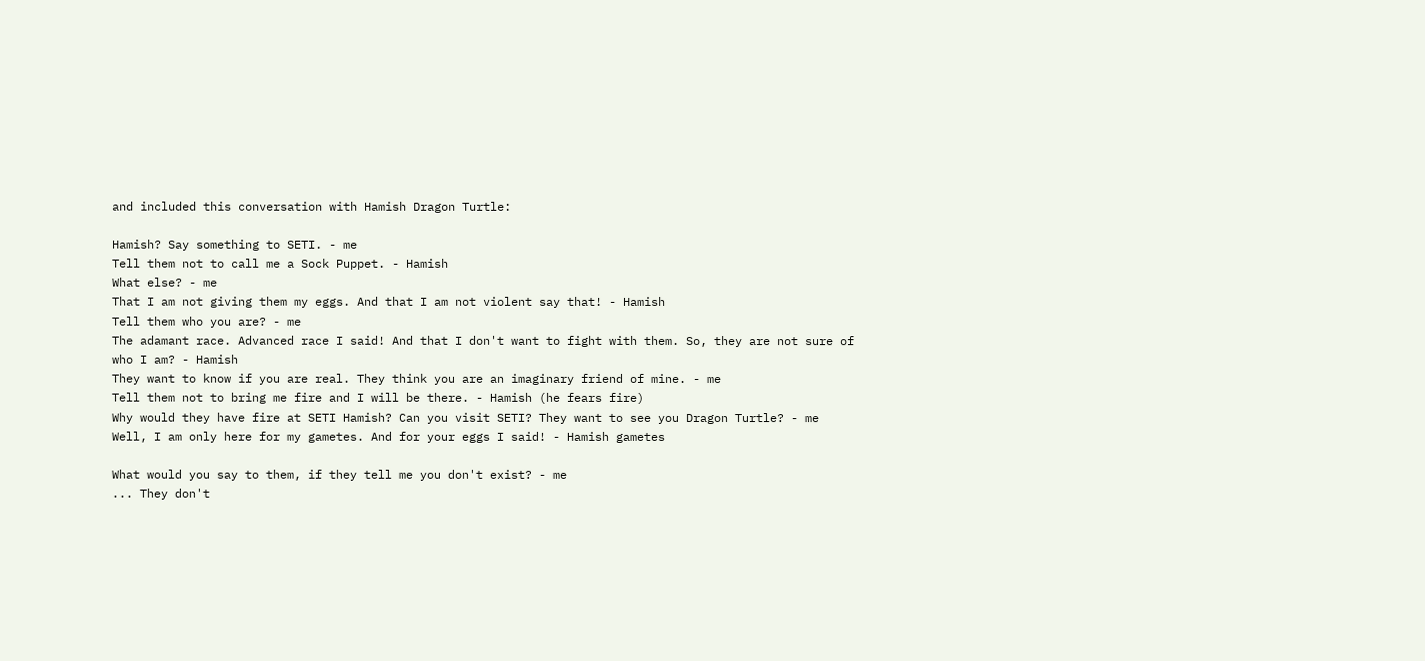and included this conversation with Hamish Dragon Turtle:

Hamish? Say something to SETI. - me
Tell them not to call me a Sock Puppet. - Hamish
What else? - me
That I am not giving them my eggs. And that I am not violent say that! - Hamish
Tell them who you are? - me
The adamant race. Advanced race I said! And that I don't want to fight with them. So, they are not sure of who I am? - Hamish
They want to know if you are real. They think you are an imaginary friend of mine. - me
Tell them not to bring me fire and I will be there. - Hamish (he fears fire)
Why would they have fire at SETI Hamish? Can you visit SETI? They want to see you Dragon Turtle? - me
Well, I am only here for my gametes. And for your eggs I said! - Hamish gametes

What would you say to them, if they tell me you don't exist? - me
... They don't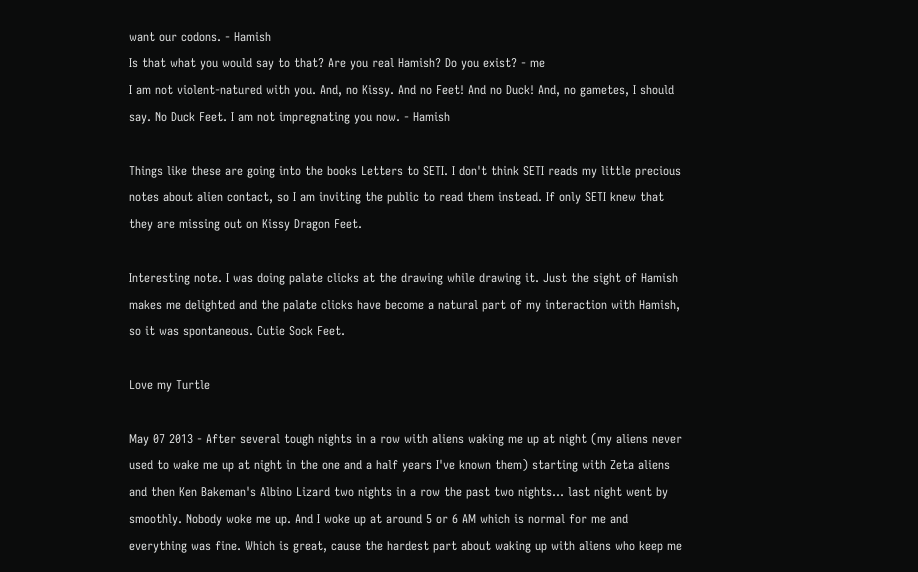want our codons. - Hamish
Is that what you would say to that? Are you real Hamish? Do you exist? - me
I am not violent-natured with you. And, no Kissy. And no Feet! And no Duck! And, no gametes, I should say. No Duck Feet. I am not impregnating you now. - Hamish

Things like these are going into the books Letters to SETI. I don't think SETI reads my little precious notes about alien contact, so I am inviting the public to read them instead. If only SETI knew that they are missing out on Kissy Dragon Feet.

Interesting note. I was doing palate clicks at the drawing while drawing it. Just the sight of Hamish makes me delighted and the palate clicks have become a natural part of my interaction with Hamish, so it was spontaneous. Cutie Sock Feet.

Love my Turtle

May 07 2013 - After several tough nights in a row with aliens waking me up at night (my aliens never used to wake me up at night in the one and a half years I've known them) starting with Zeta aliens and then Ken Bakeman's Albino Lizard two nights in a row the past two nights... last night went by smoothly. Nobody woke me up. And I woke up at around 5 or 6 AM which is normal for me and everything was fine. Which is great, cause the hardest part about waking up with aliens who keep me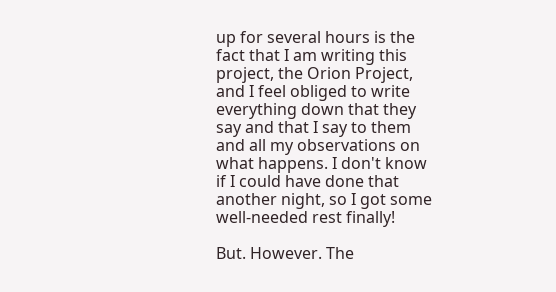up for several hours is the fact that I am writing this project, the Orion Project, and I feel obliged to write everything down that they say and that I say to them and all my observations on what happens. I don't know if I could have done that another night, so I got some well-needed rest finally!

But. However. The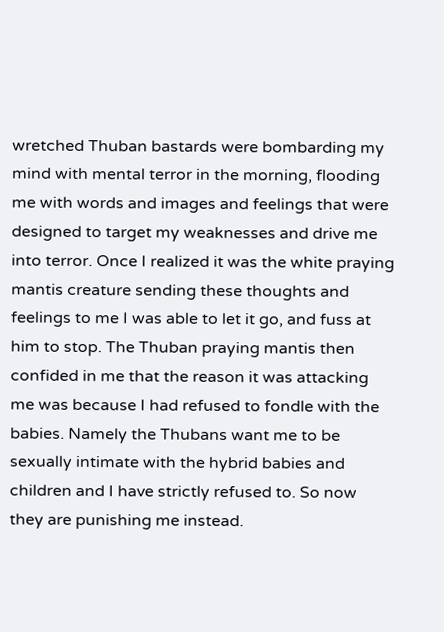wretched Thuban bastards were bombarding my mind with mental terror in the morning, flooding me with words and images and feelings that were designed to target my weaknesses and drive me into terror. Once I realized it was the white praying mantis creature sending these thoughts and feelings to me I was able to let it go, and fuss at him to stop. The Thuban praying mantis then confided in me that the reason it was attacking me was because I had refused to fondle with the babies. Namely the Thubans want me to be sexually intimate with the hybrid babies and children and I have strictly refused to. So now they are punishing me instead.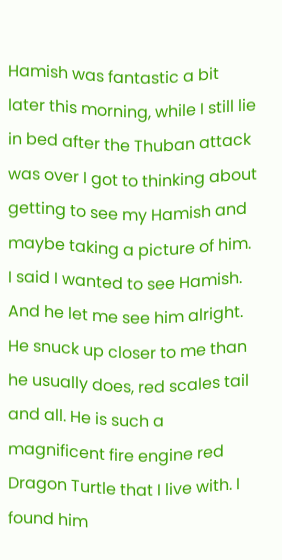Hamish was fantastic a bit later this morning, while I still lie in bed after the Thuban attack was over I got to thinking about getting to see my Hamish and maybe taking a picture of him. I said I wanted to see Hamish. And he let me see him alright. He snuck up closer to me than he usually does, red scales tail and all. He is such a magnificent fire engine red Dragon Turtle that I live with. I found him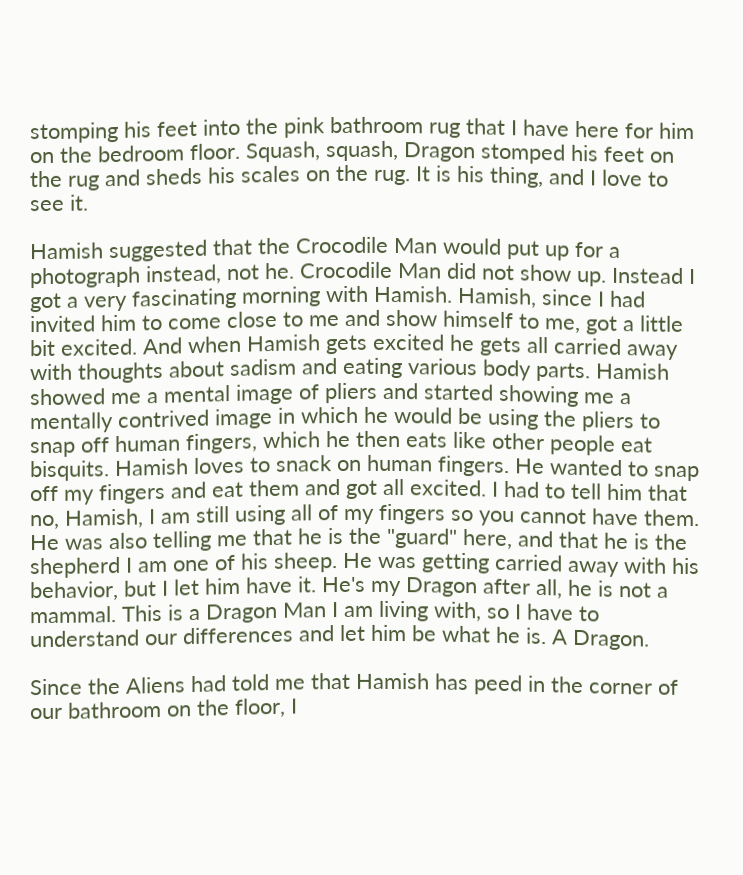stomping his feet into the pink bathroom rug that I have here for him on the bedroom floor. Squash, squash, Dragon stomped his feet on the rug and sheds his scales on the rug. It is his thing, and I love to see it.

Hamish suggested that the Crocodile Man would put up for a photograph instead, not he. Crocodile Man did not show up. Instead I got a very fascinating morning with Hamish. Hamish, since I had invited him to come close to me and show himself to me, got a little bit excited. And when Hamish gets excited he gets all carried away with thoughts about sadism and eating various body parts. Hamish showed me a mental image of pliers and started showing me a mentally contrived image in which he would be using the pliers to snap off human fingers, which he then eats like other people eat bisquits. Hamish loves to snack on human fingers. He wanted to snap off my fingers and eat them and got all excited. I had to tell him that no, Hamish, I am still using all of my fingers so you cannot have them. He was also telling me that he is the "guard" here, and that he is the shepherd I am one of his sheep. He was getting carried away with his behavior, but I let him have it. He's my Dragon after all, he is not a mammal. This is a Dragon Man I am living with, so I have to understand our differences and let him be what he is. A Dragon.

Since the Aliens had told me that Hamish has peed in the corner of our bathroom on the floor, I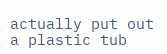actually put out a plastic tub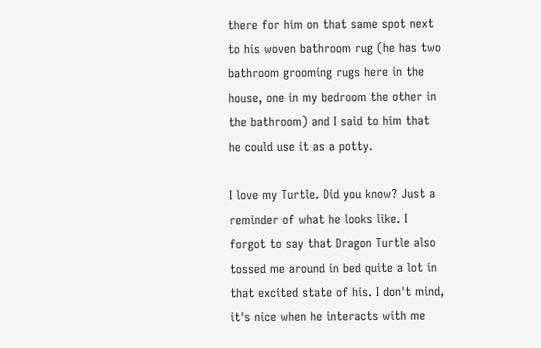there for him on that same spot next to his woven bathroom rug (he has two bathroom grooming rugs here in the house, one in my bedroom the other in the bathroom) and I said to him that he could use it as a potty.

I love my Turtle. Did you know? Just a reminder of what he looks like. I forgot to say that Dragon Turtle also tossed me around in bed quite a lot in that excited state of his. I don't mind, it's nice when he interacts with me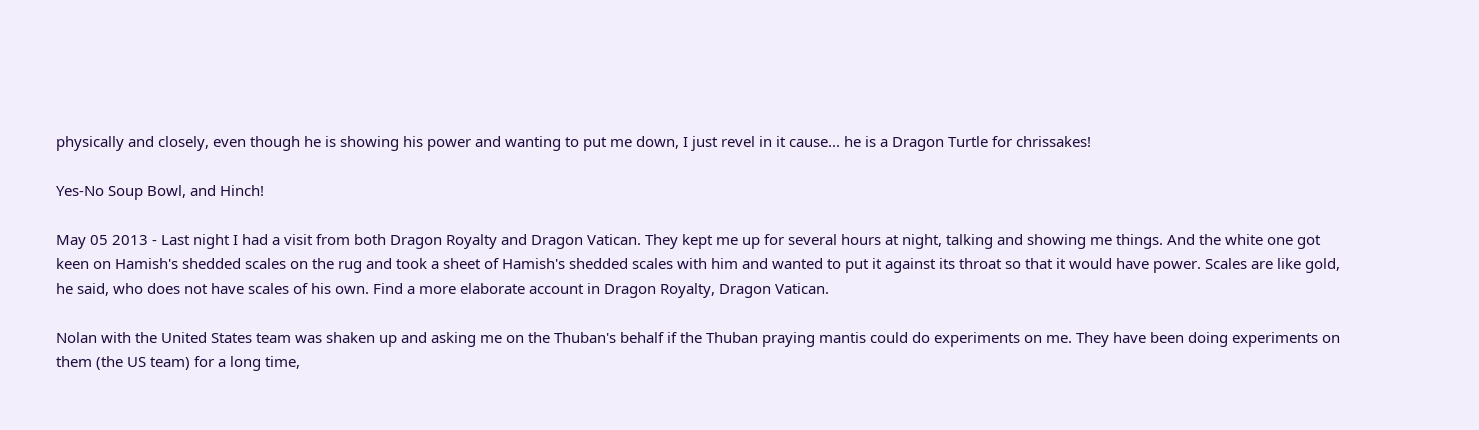physically and closely, even though he is showing his power and wanting to put me down, I just revel in it cause... he is a Dragon Turtle for chrissakes!

Yes-No Soup Bowl, and Hinch!

May 05 2013 - Last night I had a visit from both Dragon Royalty and Dragon Vatican. They kept me up for several hours at night, talking and showing me things. And the white one got keen on Hamish's shedded scales on the rug and took a sheet of Hamish's shedded scales with him and wanted to put it against its throat so that it would have power. Scales are like gold, he said, who does not have scales of his own. Find a more elaborate account in Dragon Royalty, Dragon Vatican.

Nolan with the United States team was shaken up and asking me on the Thuban's behalf if the Thuban praying mantis could do experiments on me. They have been doing experiments on them (the US team) for a long time,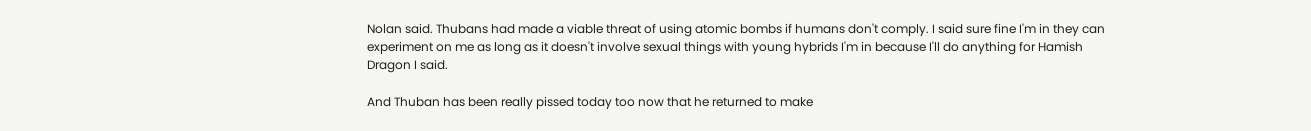Nolan said. Thubans had made a viable threat of using atomic bombs if humans don't comply. I said sure fine I'm in they can experiment on me as long as it doesn't involve sexual things with young hybrids I'm in because I'll do anything for Hamish Dragon I said.

And Thuban has been really pissed today too now that he returned to make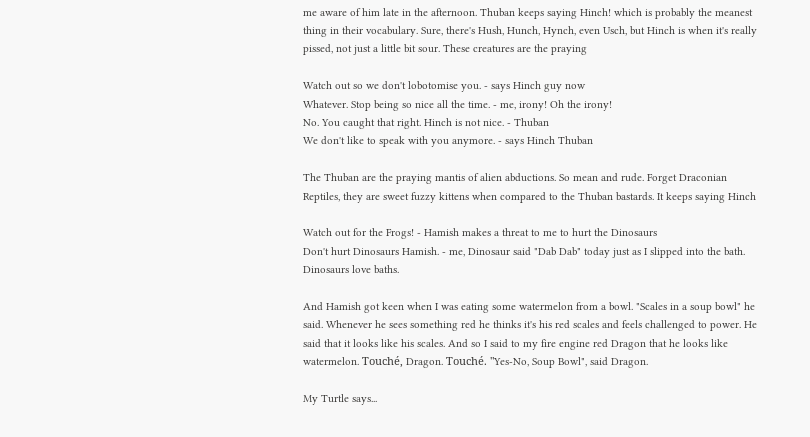me aware of him late in the afternoon. Thuban keeps saying Hinch! which is probably the meanest thing in their vocabulary. Sure, there's Hush, Hunch, Hynch, even Usch, but Hinch is when it's really pissed, not just a little bit sour. These creatures are the praying

Watch out so we don't lobotomise you. - says Hinch guy now
Whatever. Stop being so nice all the time. - me, irony! Oh the irony!
No. You caught that right. Hinch is not nice. - Thuban
We don't like to speak with you anymore. - says Hinch Thuban

The Thuban are the praying mantis of alien abductions. So mean and rude. Forget Draconian Reptiles, they are sweet fuzzy kittens when compared to the Thuban bastards. It keeps saying Hinch

Watch out for the Frogs! - Hamish makes a threat to me to hurt the Dinosaurs
Don't hurt Dinosaurs Hamish. - me, Dinosaur said "Dab Dab" today just as I slipped into the bath. Dinosaurs love baths.

And Hamish got keen when I was eating some watermelon from a bowl. "Scales in a soup bowl" he said. Whenever he sees something red he thinks it's his red scales and feels challenged to power. He said that it looks like his scales. And so I said to my fire engine red Dragon that he looks like watermelon. Touché, Dragon. Touché. "Yes-No, Soup Bowl", said Dragon.

My Turtle says...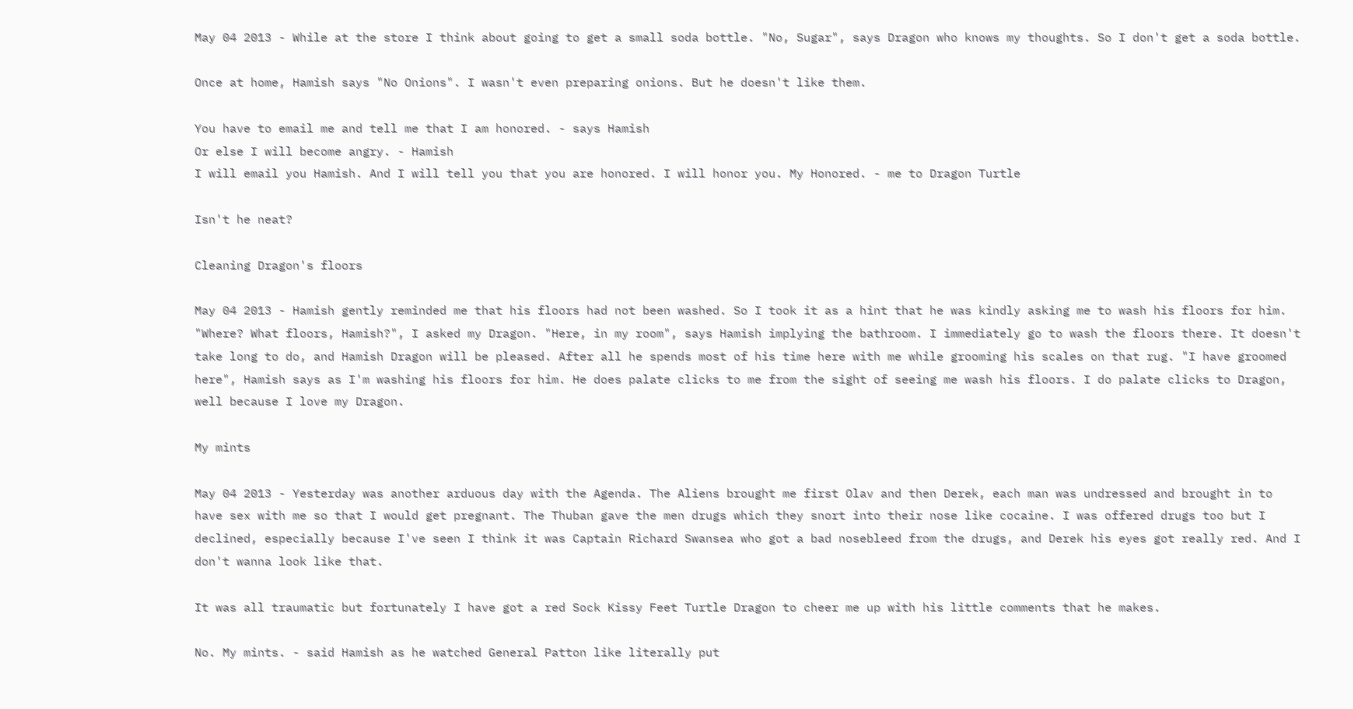May 04 2013 - While at the store I think about going to get a small soda bottle. "No, Sugar", says Dragon who knows my thoughts. So I don't get a soda bottle.

Once at home, Hamish says "No Onions". I wasn't even preparing onions. But he doesn't like them.

You have to email me and tell me that I am honored. - says Hamish
Or else I will become angry. - Hamish
I will email you Hamish. And I will tell you that you are honored. I will honor you. My Honored. - me to Dragon Turtle

Isn't he neat?

Cleaning Dragon's floors

May 04 2013 - Hamish gently reminded me that his floors had not been washed. So I took it as a hint that he was kindly asking me to wash his floors for him. "Where? What floors, Hamish?", I asked my Dragon. "Here, in my room", says Hamish implying the bathroom. I immediately go to wash the floors there. It doesn't take long to do, and Hamish Dragon will be pleased. After all he spends most of his time here with me while grooming his scales on that rug. "I have groomed here", Hamish says as I'm washing his floors for him. He does palate clicks to me from the sight of seeing me wash his floors. I do palate clicks to Dragon, well because I love my Dragon.

My mints

May 04 2013 - Yesterday was another arduous day with the Agenda. The Aliens brought me first Olav and then Derek, each man was undressed and brought in to have sex with me so that I would get pregnant. The Thuban gave the men drugs which they snort into their nose like cocaine. I was offered drugs too but I declined, especially because I've seen I think it was Captain Richard Swansea who got a bad nosebleed from the drugs, and Derek his eyes got really red. And I don't wanna look like that.

It was all traumatic but fortunately I have got a red Sock Kissy Feet Turtle Dragon to cheer me up with his little comments that he makes.

No. My mints. - said Hamish as he watched General Patton like literally put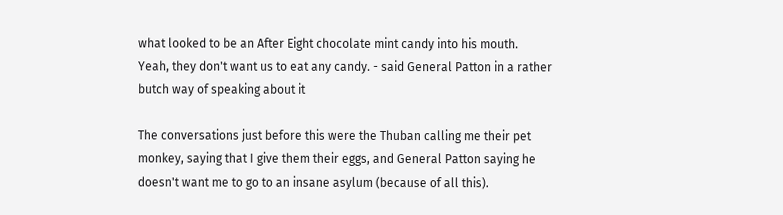what looked to be an After Eight chocolate mint candy into his mouth.
Yeah, they don't want us to eat any candy. - said General Patton in a rather butch way of speaking about it

The conversations just before this were the Thuban calling me their pet monkey, saying that I give them their eggs, and General Patton saying he doesn't want me to go to an insane asylum (because of all this).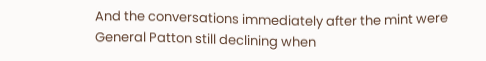And the conversations immediately after the mint were General Patton still declining when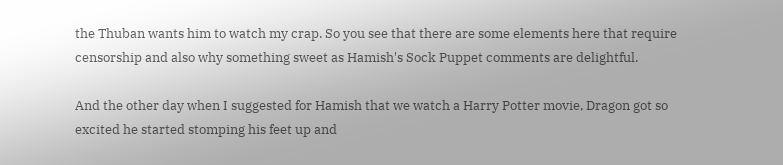the Thuban wants him to watch my crap. So you see that there are some elements here that require censorship and also why something sweet as Hamish's Sock Puppet comments are delightful.

And the other day when I suggested for Hamish that we watch a Harry Potter movie, Dragon got so excited he started stomping his feet up and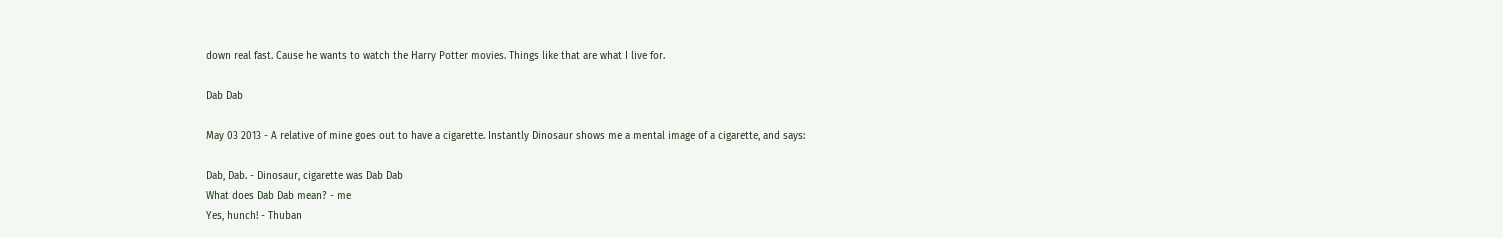down real fast. Cause he wants to watch the Harry Potter movies. Things like that are what I live for.

Dab Dab

May 03 2013 - A relative of mine goes out to have a cigarette. Instantly Dinosaur shows me a mental image of a cigarette, and says:

Dab, Dab. - Dinosaur, cigarette was Dab Dab
What does Dab Dab mean? - me
Yes, hunch! - Thuban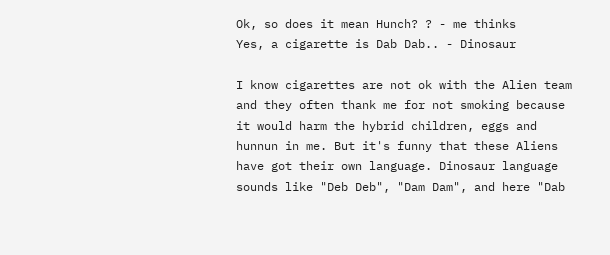Ok, so does it mean Hunch? ? - me thinks
Yes, a cigarette is Dab Dab.. - Dinosaur

I know cigarettes are not ok with the Alien team and they often thank me for not smoking because it would harm the hybrid children, eggs and hunnun in me. But it's funny that these Aliens have got their own language. Dinosaur language sounds like "Deb Deb", "Dam Dam", and here "Dab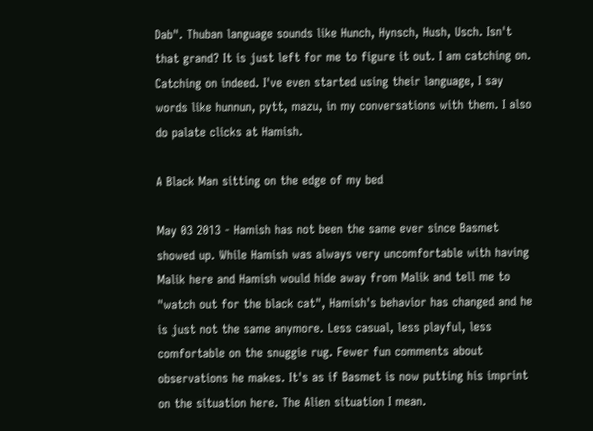Dab". Thuban language sounds like Hunch, Hynsch, Hush, Usch. Isn't that grand? It is just left for me to figure it out. I am catching on. Catching on indeed. I've even started using their language, I say words like hunnun, pytt, mazu, in my conversations with them. I also do palate clicks at Hamish.

A Black Man sitting on the edge of my bed

May 03 2013 - Hamish has not been the same ever since Basmet showed up. While Hamish was always very uncomfortable with having Malik here and Hamish would hide away from Malik and tell me to "watch out for the black cat", Hamish's behavior has changed and he is just not the same anymore. Less casual, less playful, less comfortable on the snuggie rug. Fewer fun comments about observations he makes. It's as if Basmet is now putting his imprint on the situation here. The Alien situation I mean.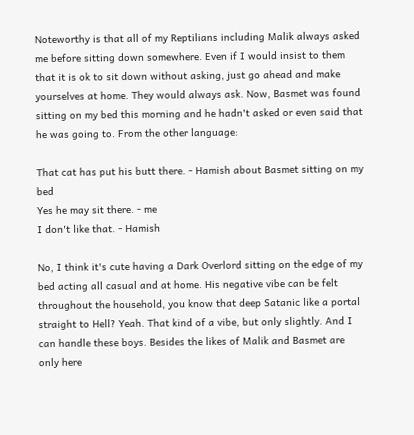Noteworthy is that all of my Reptilians including Malik always asked me before sitting down somewhere. Even if I would insist to them that it is ok to sit down without asking, just go ahead and make yourselves at home. They would always ask. Now, Basmet was found sitting on my bed this morning and he hadn't asked or even said that he was going to. From the other language:

That cat has put his butt there. - Hamish about Basmet sitting on my bed
Yes he may sit there. - me
I don't like that. - Hamish

No, I think it's cute having a Dark Overlord sitting on the edge of my bed acting all casual and at home. His negative vibe can be felt throughout the household, you know that deep Satanic like a portal straight to Hell? Yeah. That kind of a vibe, but only slightly. And I can handle these boys. Besides the likes of Malik and Basmet are only here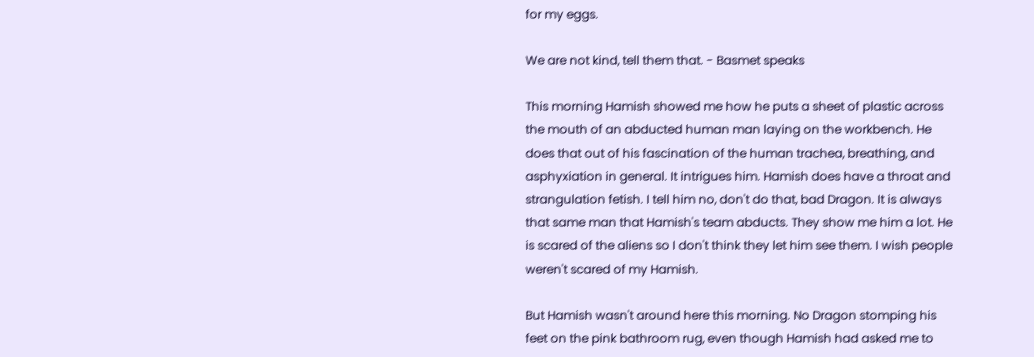for my eggs.

We are not kind, tell them that. - Basmet speaks

This morning Hamish showed me how he puts a sheet of plastic across the mouth of an abducted human man laying on the workbench. He does that out of his fascination of the human trachea, breathing, and asphyxiation in general. It intrigues him. Hamish does have a throat and strangulation fetish. I tell him no, don't do that, bad Dragon. It is always that same man that Hamish's team abducts. They show me him a lot. He is scared of the aliens so I don't think they let him see them. I wish people weren't scared of my Hamish.

But Hamish wasn't around here this morning. No Dragon stomping his feet on the pink bathroom rug, even though Hamish had asked me to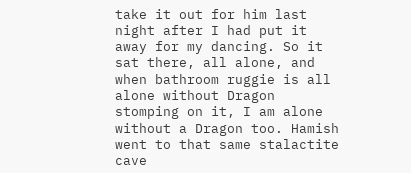take it out for him last night after I had put it away for my dancing. So it sat there, all alone, and when bathroom ruggie is all alone without Dragon stomping on it, I am alone without a Dragon too. Hamish went to that same stalactite cave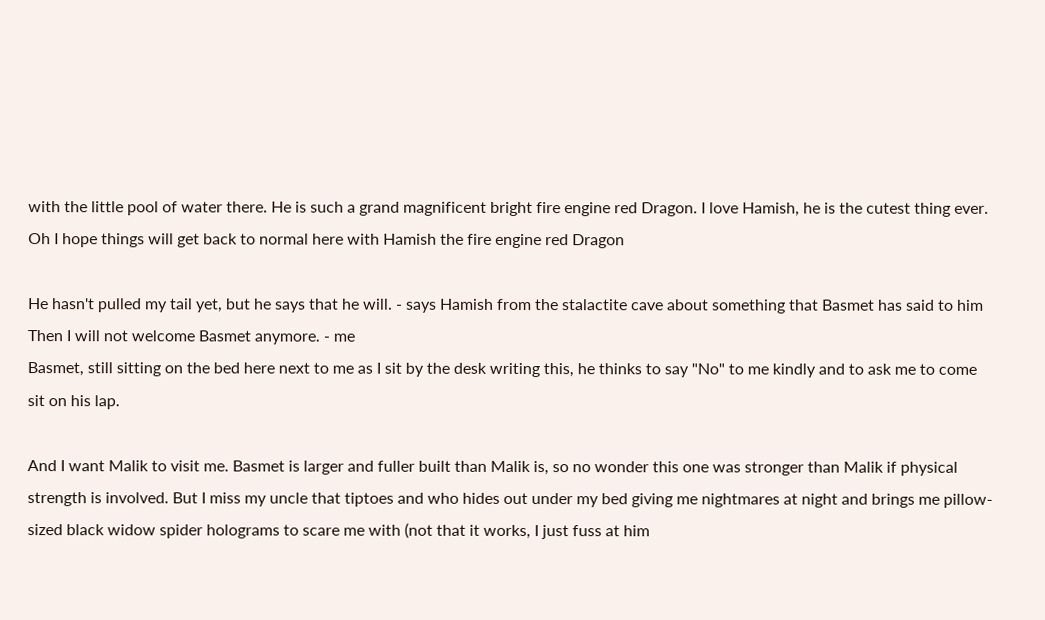with the little pool of water there. He is such a grand magnificent bright fire engine red Dragon. I love Hamish, he is the cutest thing ever. Oh I hope things will get back to normal here with Hamish the fire engine red Dragon

He hasn't pulled my tail yet, but he says that he will. - says Hamish from the stalactite cave about something that Basmet has said to him
Then I will not welcome Basmet anymore. - me
Basmet, still sitting on the bed here next to me as I sit by the desk writing this, he thinks to say "No" to me kindly and to ask me to come sit on his lap.

And I want Malik to visit me. Basmet is larger and fuller built than Malik is, so no wonder this one was stronger than Malik if physical strength is involved. But I miss my uncle that tiptoes and who hides out under my bed giving me nightmares at night and brings me pillow-sized black widow spider holograms to scare me with (not that it works, I just fuss at him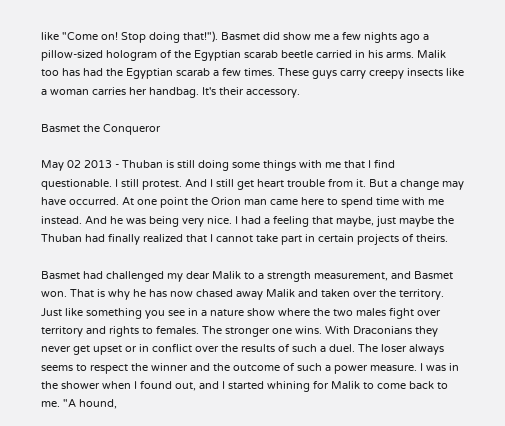like "Come on! Stop doing that!"). Basmet did show me a few nights ago a pillow-sized hologram of the Egyptian scarab beetle carried in his arms. Malik too has had the Egyptian scarab a few times. These guys carry creepy insects like a woman carries her handbag. It's their accessory.

Basmet the Conqueror

May 02 2013 - Thuban is still doing some things with me that I find questionable. I still protest. And I still get heart trouble from it. But a change may have occurred. At one point the Orion man came here to spend time with me instead. And he was being very nice. I had a feeling that maybe, just maybe the Thuban had finally realized that I cannot take part in certain projects of theirs.

Basmet had challenged my dear Malik to a strength measurement, and Basmet won. That is why he has now chased away Malik and taken over the territory. Just like something you see in a nature show where the two males fight over territory and rights to females. The stronger one wins. With Draconians they never get upset or in conflict over the results of such a duel. The loser always seems to respect the winner and the outcome of such a power measure. I was in the shower when I found out, and I started whining for Malik to come back to me. "A hound,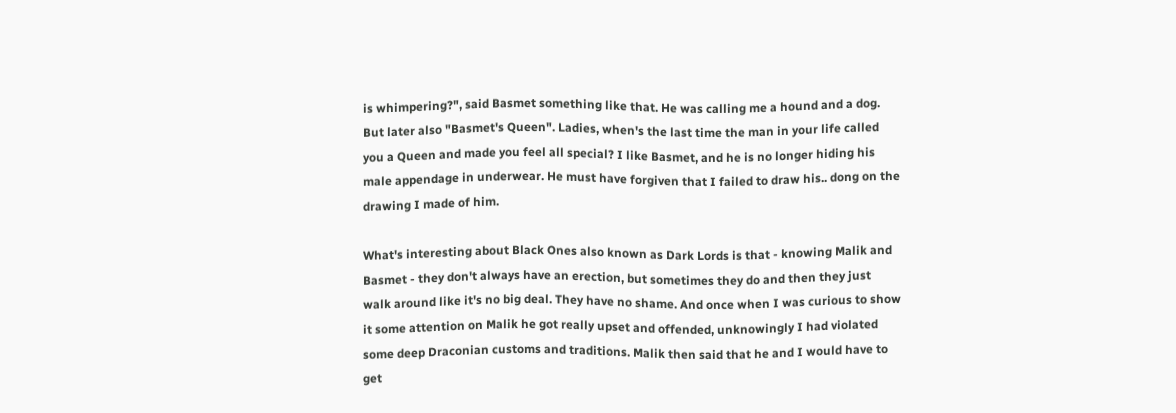is whimpering?", said Basmet something like that. He was calling me a hound and a dog. But later also "Basmet's Queen". Ladies, when's the last time the man in your life called you a Queen and made you feel all special? I like Basmet, and he is no longer hiding his male appendage in underwear. He must have forgiven that I failed to draw his.. dong on the drawing I made of him.

What's interesting about Black Ones also known as Dark Lords is that - knowing Malik and Basmet - they don't always have an erection, but sometimes they do and then they just walk around like it's no big deal. They have no shame. And once when I was curious to show it some attention on Malik he got really upset and offended, unknowingly I had violated some deep Draconian customs and traditions. Malik then said that he and I would have to get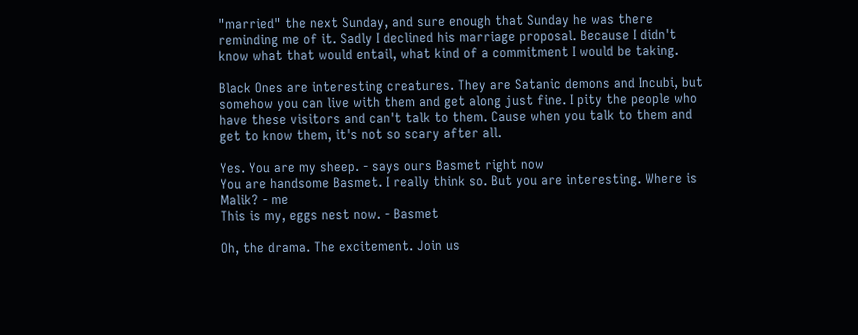"married" the next Sunday, and sure enough that Sunday he was there reminding me of it. Sadly I declined his marriage proposal. Because I didn't know what that would entail, what kind of a commitment I would be taking.

Black Ones are interesting creatures. They are Satanic demons and Incubi, but somehow you can live with them and get along just fine. I pity the people who have these visitors and can't talk to them. Cause when you talk to them and get to know them, it's not so scary after all.

Yes. You are my sheep. - says ours Basmet right now
You are handsome Basmet. I really think so. But you are interesting. Where is Malik? - me
This is my, eggs nest now. - Basmet

Oh, the drama. The excitement. Join us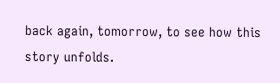back again, tomorrow, to see how this story unfolds.